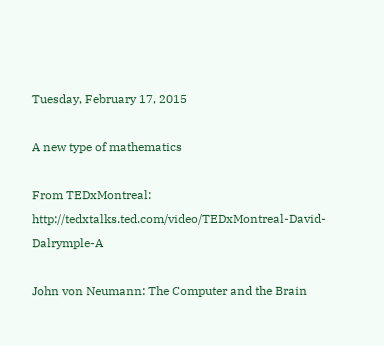Tuesday, February 17, 2015

A new type of mathematics

From TEDxMontreal: http://tedxtalks.ted.com/video/TEDxMontreal-David-Dalrymple-A

John von Neumann: The Computer and the Brain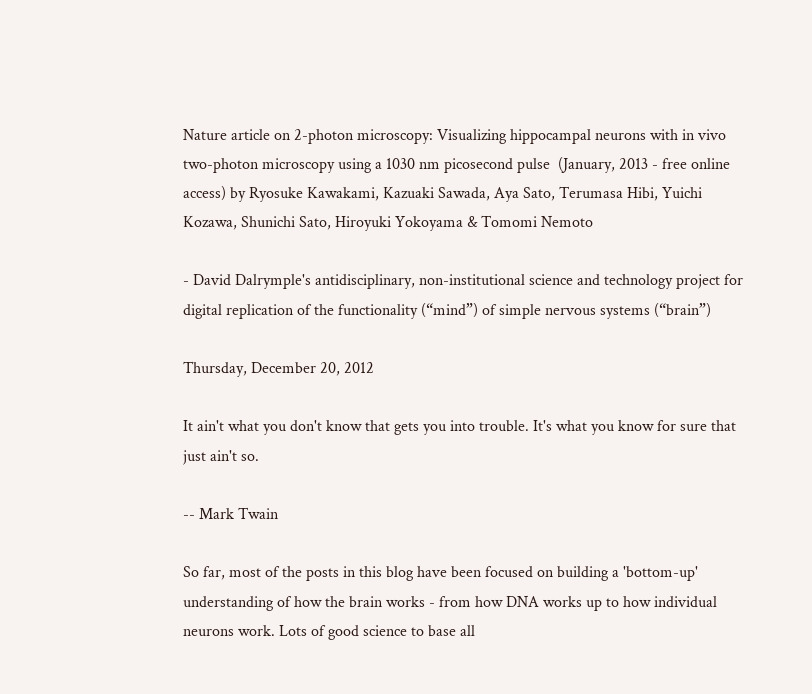Nature article on 2-photon microscopy: Visualizing hippocampal neurons with in vivo two-photon microscopy using a 1030 nm picosecond pulse  (January, 2013 - free online access) by Ryosuke Kawakami, Kazuaki Sawada, Aya Sato, Terumasa Hibi, Yuichi Kozawa, Shunichi Sato, Hiroyuki Yokoyama & Tomomi Nemoto

- David Dalrymple's antidisciplinary, non-institutional science and technology project for digital replication of the functionality (“mind”) of simple nervous systems (“brain”)

Thursday, December 20, 2012

It ain't what you don't know that gets you into trouble. It's what you know for sure that just ain't so.

-- Mark Twain

So far, most of the posts in this blog have been focused on building a 'bottom-up' understanding of how the brain works - from how DNA works up to how individual neurons work. Lots of good science to base all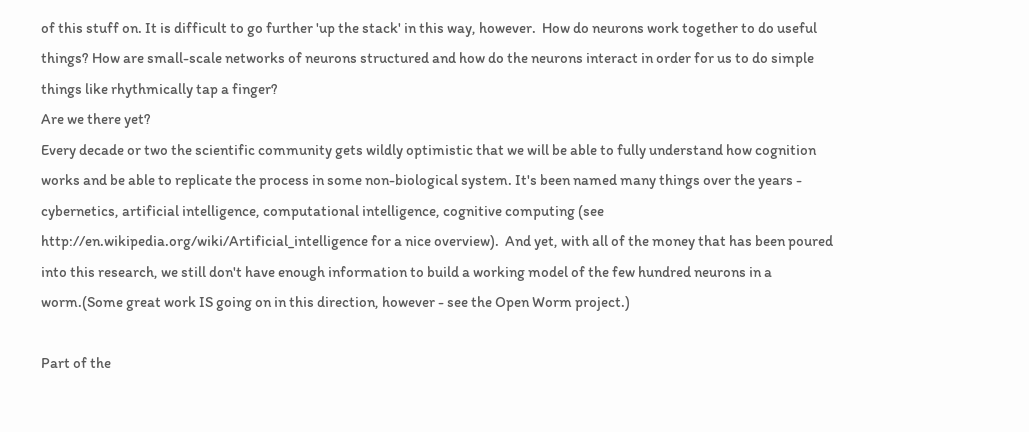of this stuff on. It is difficult to go further 'up the stack' in this way, however.  How do neurons work together to do useful things? How are small-scale networks of neurons structured and how do the neurons interact in order for us to do simple things like rhythmically tap a finger?
Are we there yet?
Every decade or two the scientific community gets wildly optimistic that we will be able to fully understand how cognition works and be able to replicate the process in some non-biological system. It's been named many things over the years - cybernetics, artificial intelligence, computational intelligence, cognitive computing (see http://en.wikipedia.org/wiki/Artificial_intelligence for a nice overview).  And yet, with all of the money that has been poured into this research, we still don't have enough information to build a working model of the few hundred neurons in a worm.(Some great work IS going on in this direction, however - see the Open Worm project.)

Part of the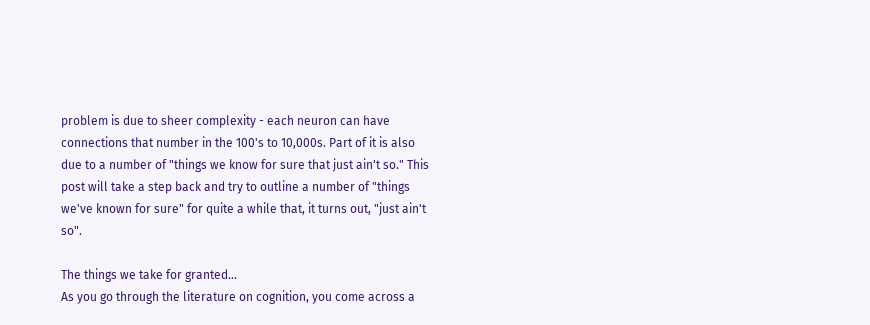problem is due to sheer complexity - each neuron can have connections that number in the 100's to 10,000s. Part of it is also due to a number of "things we know for sure that just ain't so." This post will take a step back and try to outline a number of "things we've known for sure" for quite a while that, it turns out, "just ain't so".

The things we take for granted...
As you go through the literature on cognition, you come across a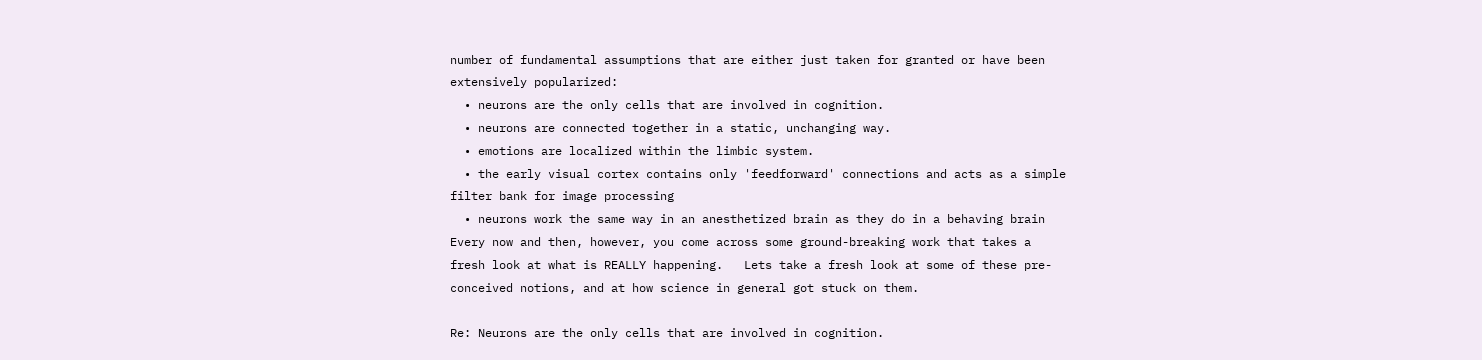number of fundamental assumptions that are either just taken for granted or have been extensively popularized:
  • neurons are the only cells that are involved in cognition.
  • neurons are connected together in a static, unchanging way.
  • emotions are localized within the limbic system.
  • the early visual cortex contains only 'feedforward' connections and acts as a simple filter bank for image processing
  • neurons work the same way in an anesthetized brain as they do in a behaving brain
Every now and then, however, you come across some ground-breaking work that takes a fresh look at what is REALLY happening.   Lets take a fresh look at some of these pre-conceived notions, and at how science in general got stuck on them.

Re: Neurons are the only cells that are involved in cognition.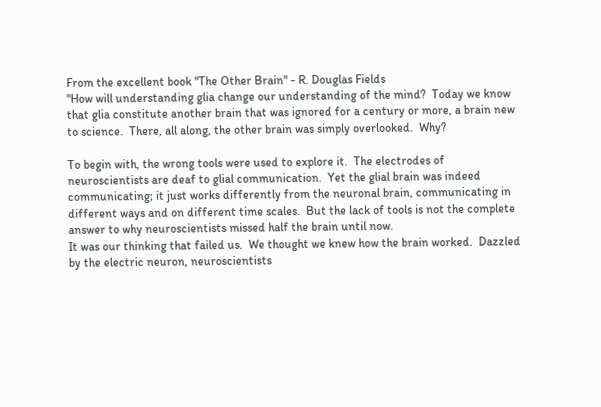From the excellent book "The Other Brain" - R. Douglas Fields
"How will understanding glia change our understanding of the mind?  Today we know that glia constitute another brain that was ignored for a century or more, a brain new to science.  There, all along, the other brain was simply overlooked.  Why?

To begin with, the wrong tools were used to explore it.  The electrodes of neuroscientists are deaf to glial communication.  Yet the glial brain was indeed communicating; it just works differently from the neuronal brain, communicating in different ways and on different time scales.  But the lack of tools is not the complete answer to why neuroscientists missed half the brain until now.
It was our thinking that failed us.  We thought we knew how the brain worked.  Dazzled by the electric neuron, neuroscientists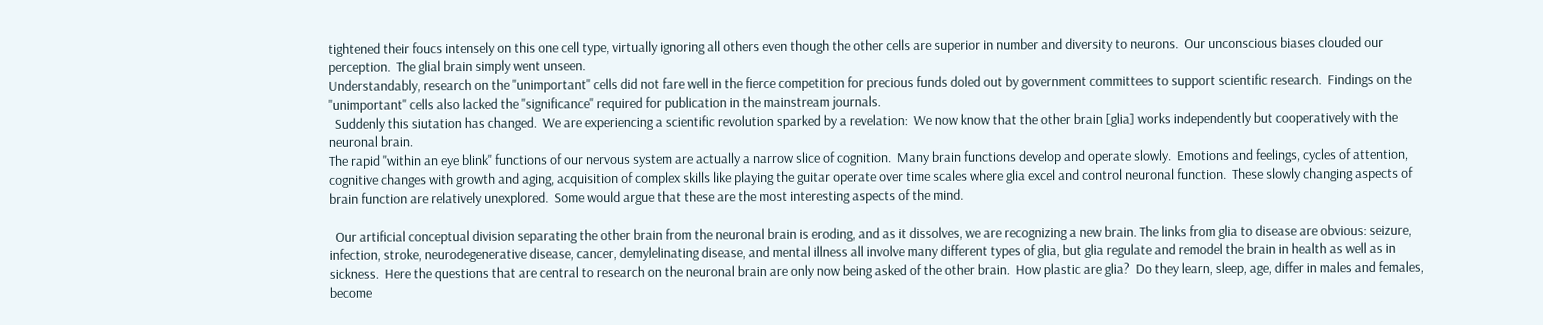tightened their foucs intensely on this one cell type, virtually ignoring all others even though the other cells are superior in number and diversity to neurons.  Our unconscious biases clouded our perception.  The glial brain simply went unseen.
Understandably, research on the "unimportant" cells did not fare well in the fierce competition for precious funds doled out by government committees to support scientific research.  Findings on the "unimportant" cells also lacked the "significance" required for publication in the mainstream journals.
  Suddenly this siutation has changed.  We are experiencing a scientific revolution sparked by a revelation:  We now know that the other brain [glia] works independently but cooperatively with the neuronal brain.
The rapid "within an eye blink" functions of our nervous system are actually a narrow slice of cognition.  Many brain functions develop and operate slowly.  Emotions and feelings, cycles of attention, cognitive changes with growth and aging, acquisition of complex skills like playing the guitar operate over time scales where glia excel and control neuronal function.  These slowly changing aspects of brain function are relatively unexplored.  Some would argue that these are the most interesting aspects of the mind.

  Our artificial conceptual division separating the other brain from the neuronal brain is eroding, and as it dissolves, we are recognizing a new brain. The links from glia to disease are obvious: seizure, infection, stroke, neurodegenerative disease, cancer, demylelinating disease, and mental illness all involve many different types of glia, but glia regulate and remodel the brain in health as well as in sickness.  Here the questions that are central to research on the neuronal brain are only now being asked of the other brain.  How plastic are glia?  Do they learn, sleep, age, differ in males and females, become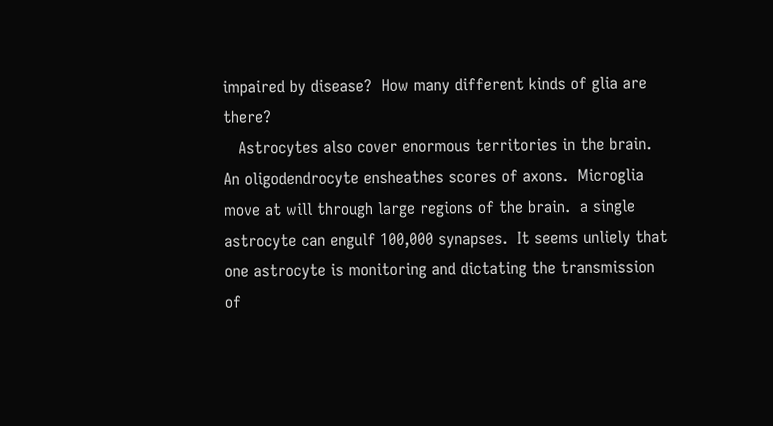impaired by disease?  How many different kinds of glia are there?
   Astrocytes also cover enormous territories in the brain.  An oligodendrocyte ensheathes scores of axons.  Microglia move at will through large regions of the brain.  a single astrocyte can engulf 100,000 synapses.  It seems unliely that one astrocyte is monitoring and dictating the transmission of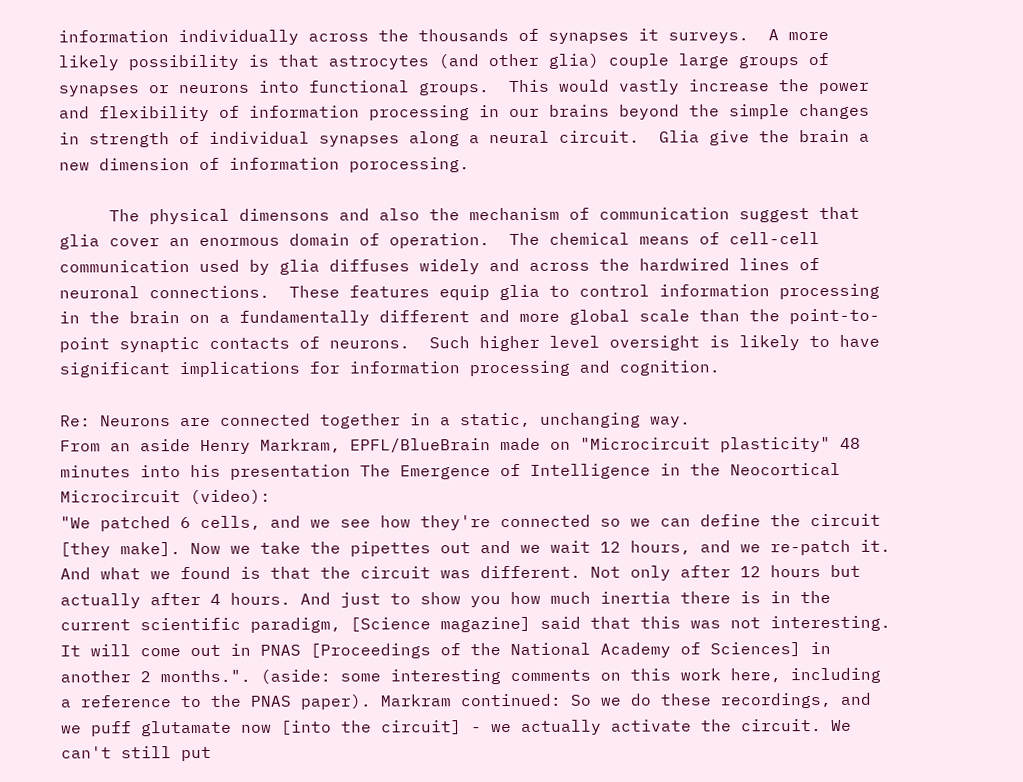information individually across the thousands of synapses it surveys.  A more likely possibility is that astrocytes (and other glia) couple large groups of synapses or neurons into functional groups.  This would vastly increase the power and flexibility of information processing in our brains beyond the simple changes in strength of individual synapses along a neural circuit.  Glia give the brain a new dimension of information porocessing.

     The physical dimensons and also the mechanism of communication suggest that glia cover an enormous domain of operation.  The chemical means of cell-cell communication used by glia diffuses widely and across the hardwired lines of neuronal connections.  These features equip glia to control information processing in the brain on a fundamentally different and more global scale than the point-to-point synaptic contacts of neurons.  Such higher level oversight is likely to have significant implications for information processing and cognition.

Re: Neurons are connected together in a static, unchanging way.
From an aside Henry Markram, EPFL/BlueBrain made on "Microcircuit plasticity" 48 minutes into his presentation The Emergence of Intelligence in the Neocortical Microcircuit (video):
"We patched 6 cells, and we see how they're connected so we can define the circuit [they make]. Now we take the pipettes out and we wait 12 hours, and we re-patch it. And what we found is that the circuit was different. Not only after 12 hours but actually after 4 hours. And just to show you how much inertia there is in the current scientific paradigm, [Science magazine] said that this was not interesting. It will come out in PNAS [Proceedings of the National Academy of Sciences] in another 2 months.". (aside: some interesting comments on this work here, including a reference to the PNAS paper). Markram continued: So we do these recordings, and we puff glutamate now [into the circuit] - we actually activate the circuit. We can't still put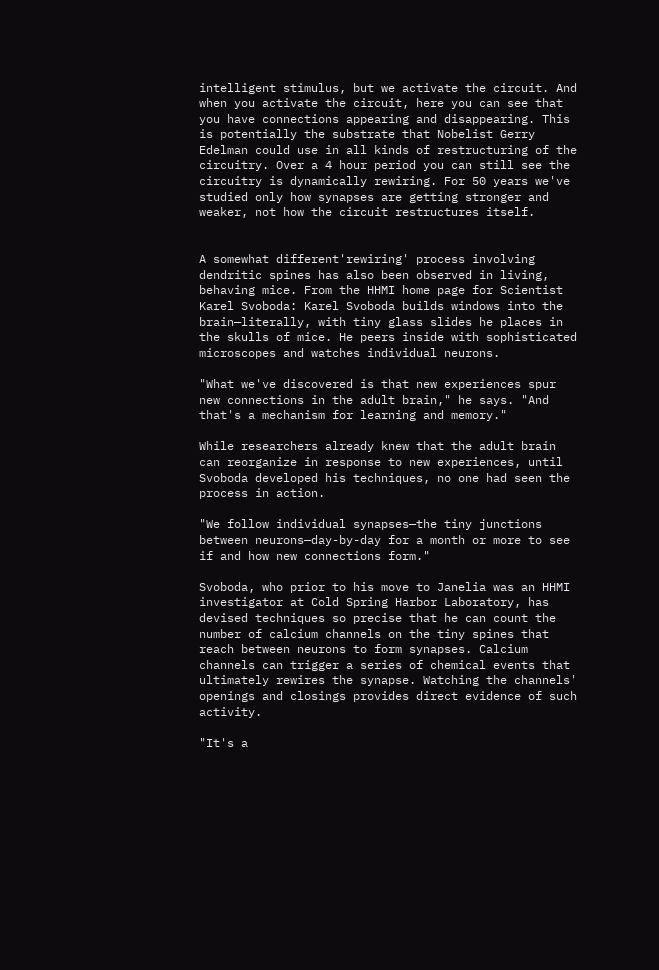intelligent stimulus, but we activate the circuit. And when you activate the circuit, here you can see that you have connections appearing and disappearing. This is potentially the substrate that Nobelist Gerry Edelman could use in all kinds of restructuring of the circuitry. Over a 4 hour period you can still see the circuitry is dynamically rewiring. For 50 years we've studied only how synapses are getting stronger and weaker, not how the circuit restructures itself.


A somewhat different'rewiring' process involving dendritic spines has also been observed in living, behaving mice. From the HHMI home page for Scientist Karel Svoboda: Karel Svoboda builds windows into the brain—literally, with tiny glass slides he places in the skulls of mice. He peers inside with sophisticated microscopes and watches individual neurons.

"What we've discovered is that new experiences spur new connections in the adult brain," he says. "And that's a mechanism for learning and memory."

While researchers already knew that the adult brain can reorganize in response to new experiences, until Svoboda developed his techniques, no one had seen the process in action.

"We follow individual synapses—the tiny junctions between neurons—day-by-day for a month or more to see if and how new connections form."

Svoboda, who prior to his move to Janelia was an HHMI investigator at Cold Spring Harbor Laboratory, has devised techniques so precise that he can count the number of calcium channels on the tiny spines that reach between neurons to form synapses. Calcium channels can trigger a series of chemical events that ultimately rewires the synapse. Watching the channels' openings and closings provides direct evidence of such activity.

"It's a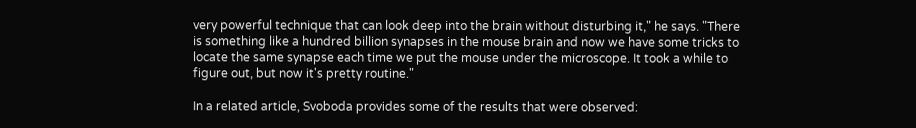very powerful technique that can look deep into the brain without disturbing it," he says. "There is something like a hundred billion synapses in the mouse brain and now we have some tricks to locate the same synapse each time we put the mouse under the microscope. It took a while to figure out, but now it's pretty routine."

In a related article, Svoboda provides some of the results that were observed: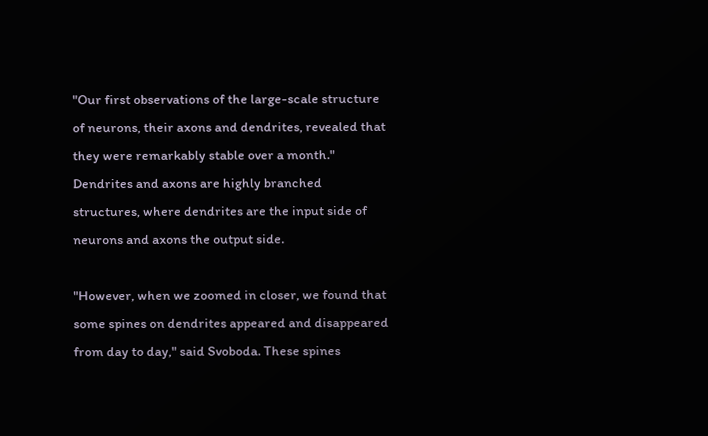"Our first observations of the large-scale structure of neurons, their axons and dendrites, revealed that they were remarkably stable over a month." Dendrites and axons are highly branched structures, where dendrites are the input side of neurons and axons the output side.

"However, when we zoomed in closer, we found that some spines on dendrites appeared and disappeared from day to day," said Svoboda. These spines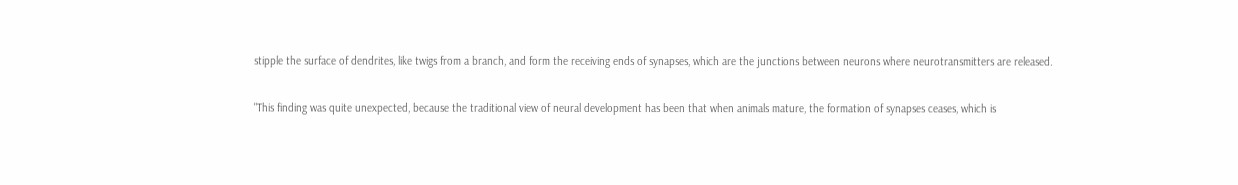stipple the surface of dendrites, like twigs from a branch, and form the receiving ends of synapses, which are the junctions between neurons where neurotransmitters are released.

"This finding was quite unexpected, because the traditional view of neural development has been that when animals mature, the formation of synapses ceases, which is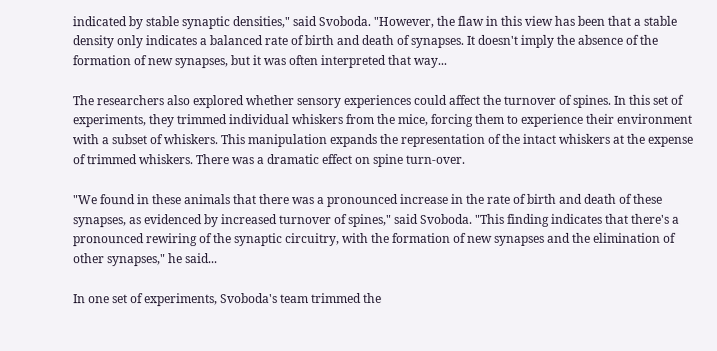indicated by stable synaptic densities," said Svoboda. "However, the flaw in this view has been that a stable density only indicates a balanced rate of birth and death of synapses. It doesn't imply the absence of the formation of new synapses, but it was often interpreted that way...

The researchers also explored whether sensory experiences could affect the turnover of spines. In this set of experiments, they trimmed individual whiskers from the mice, forcing them to experience their environment with a subset of whiskers. This manipulation expands the representation of the intact whiskers at the expense of trimmed whiskers. There was a dramatic effect on spine turn-over.

"We found in these animals that there was a pronounced increase in the rate of birth and death of these synapses, as evidenced by increased turnover of spines," said Svoboda. "This finding indicates that there's a pronounced rewiring of the synaptic circuitry, with the formation of new synapses and the elimination of other synapses," he said...

In one set of experiments, Svoboda's team trimmed the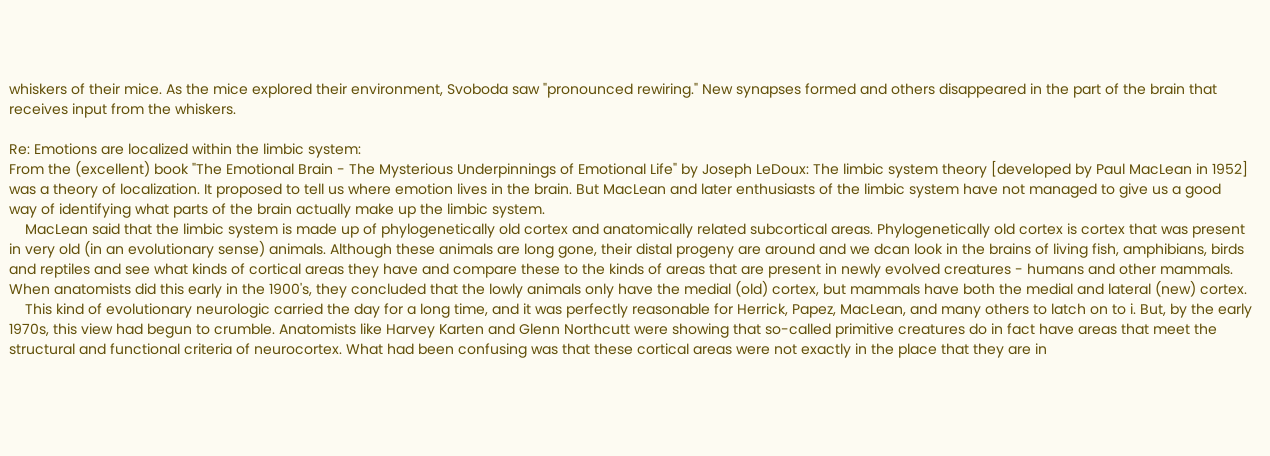whiskers of their mice. As the mice explored their environment, Svoboda saw "pronounced rewiring." New synapses formed and others disappeared in the part of the brain that receives input from the whiskers.

Re: Emotions are localized within the limbic system:
From the (excellent) book "The Emotional Brain - The Mysterious Underpinnings of Emotional Life" by Joseph LeDoux: The limbic system theory [developed by Paul MacLean in 1952] was a theory of localization. It proposed to tell us where emotion lives in the brain. But MacLean and later enthusiasts of the limbic system have not managed to give us a good way of identifying what parts of the brain actually make up the limbic system.
    MacLean said that the limbic system is made up of phylogenetically old cortex and anatomically related subcortical areas. Phylogenetically old cortex is cortex that was present in very old (in an evolutionary sense) animals. Although these animals are long gone, their distal progeny are around and we dcan look in the brains of living fish, amphibians, birds and reptiles and see what kinds of cortical areas they have and compare these to the kinds of areas that are present in newly evolved creatures - humans and other mammals. When anatomists did this early in the 1900's, they concluded that the lowly animals only have the medial (old) cortex, but mammals have both the medial and lateral (new) cortex.
    This kind of evolutionary neurologic carried the day for a long time, and it was perfectly reasonable for Herrick, Papez, MacLean, and many others to latch on to i. But, by the early 1970s, this view had begun to crumble. Anatomists like Harvey Karten and Glenn Northcutt were showing that so-called primitive creatures do in fact have areas that meet the structural and functional criteria of neurocortex. What had been confusing was that these cortical areas were not exactly in the place that they are in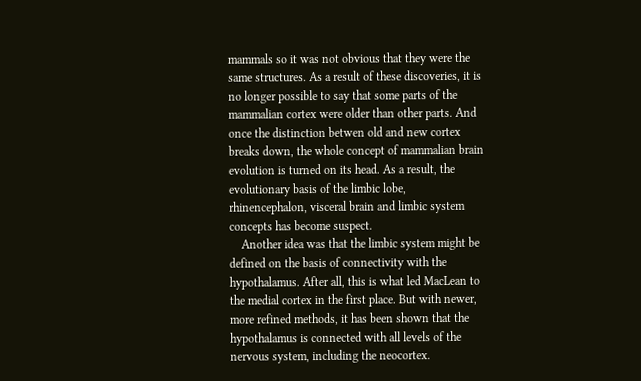mammals so it was not obvious that they were the same structures. As a result of these discoveries, it is no longer possible to say that some parts of the mammalian cortex were older than other parts. And once the distinction betwen old and new cortex breaks down, the whole concept of mammalian brain evolution is turned on its head. As a result, the evolutionary basis of the limbic lobe, rhinencephalon, visceral brain and limbic system concepts has become suspect.
    Another idea was that the limbic system might be defined on the basis of connectivity with the hypothalamus. After all, this is what led MacLean to the medial cortex in the first place. But with newer, more refined methods, it has been shown that the hypothalamus is connected with all levels of the nervous system, including the neocortex.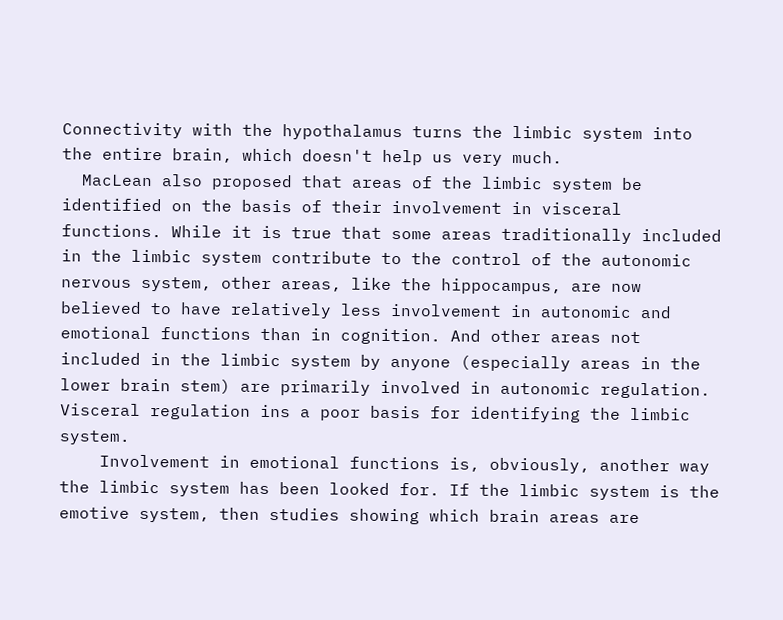Connectivity with the hypothalamus turns the limbic system into the entire brain, which doesn't help us very much.
  MacLean also proposed that areas of the limbic system be identified on the basis of their involvement in visceral functions. While it is true that some areas traditionally included in the limbic system contribute to the control of the autonomic nervous system, other areas, like the hippocampus, are now believed to have relatively less involvement in autonomic and emotional functions than in cognition. And other areas not included in the limbic system by anyone (especially areas in the lower brain stem) are primarily involved in autonomic regulation. Visceral regulation ins a poor basis for identifying the limbic system.
    Involvement in emotional functions is, obviously, another way the limbic system has been looked for. If the limbic system is the emotive system, then studies showing which brain areas are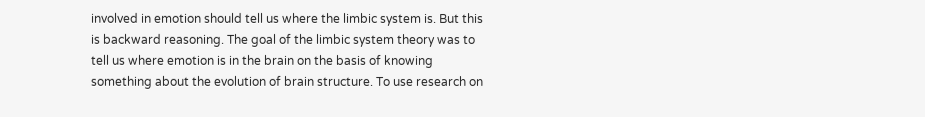involved in emotion should tell us where the limbic system is. But this is backward reasoning. The goal of the limbic system theory was to tell us where emotion is in the brain on the basis of knowing something about the evolution of brain structure. To use research on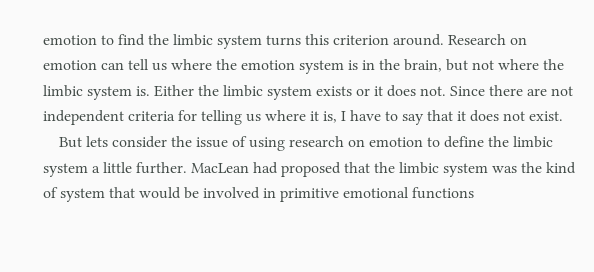emotion to find the limbic system turns this criterion around. Research on emotion can tell us where the emotion system is in the brain, but not where the limbic system is. Either the limbic system exists or it does not. Since there are not independent criteria for telling us where it is, I have to say that it does not exist.
    But lets consider the issue of using research on emotion to define the limbic system a little further. MacLean had proposed that the limbic system was the kind of system that would be involved in primitive emotional functions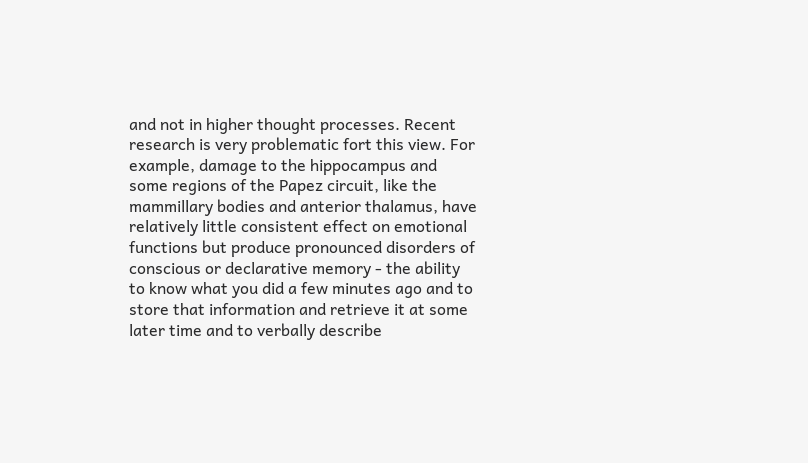and not in higher thought processes. Recent research is very problematic fort this view. For example, damage to the hippocampus and some regions of the Papez circuit, like the mammillary bodies and anterior thalamus, have relatively little consistent effect on emotional functions but produce pronounced disorders of conscious or declarative memory - the ability to know what you did a few minutes ago and to store that information and retrieve it at some later time and to verbally describe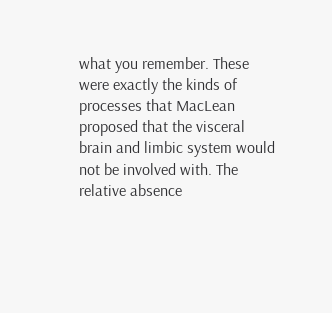what you remember. These were exactly the kinds of processes that MacLean proposed that the visceral brain and limbic system would not be involved with. The relative absence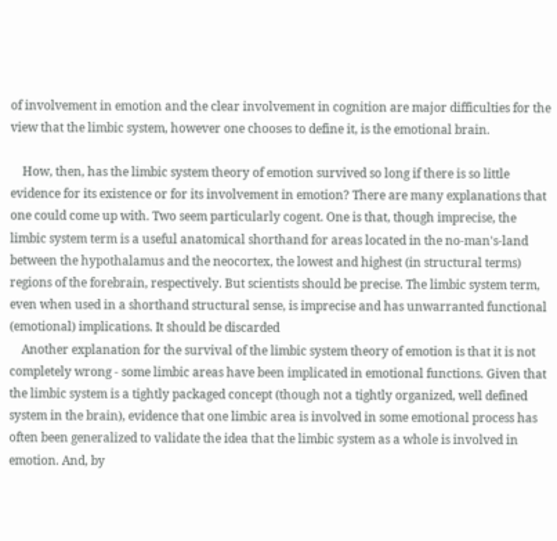of involvement in emotion and the clear involvement in cognition are major difficulties for the view that the limbic system, however one chooses to define it, is the emotional brain.

    How, then, has the limbic system theory of emotion survived so long if there is so little evidence for its existence or for its involvement in emotion? There are many explanations that one could come up with. Two seem particularly cogent. One is that, though imprecise, the limbic system term is a useful anatomical shorthand for areas located in the no-man's-land between the hypothalamus and the neocortex, the lowest and highest (in structural terms) regions of the forebrain, respectively. But scientists should be precise. The limbic system term, even when used in a shorthand structural sense, is imprecise and has unwarranted functional (emotional) implications. It should be discarded
    Another explanation for the survival of the limbic system theory of emotion is that it is not completely wrong - some limbic areas have been implicated in emotional functions. Given that the limbic system is a tightly packaged concept (though not a tightly organized, well defined system in the brain), evidence that one limbic area is involved in some emotional process has often been generalized to validate the idea that the limbic system as a whole is involved in emotion. And, by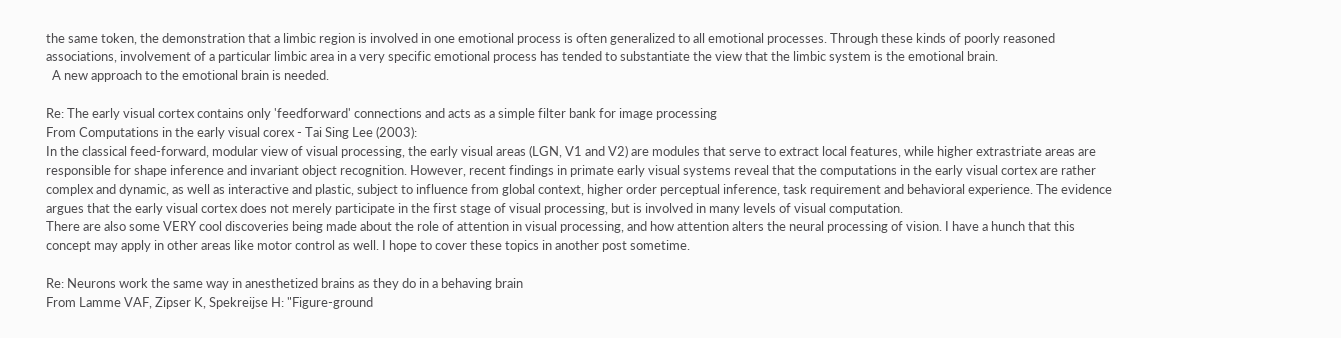the same token, the demonstration that a limbic region is involved in one emotional process is often generalized to all emotional processes. Through these kinds of poorly reasoned associations, involvement of a particular limbic area in a very specific emotional process has tended to substantiate the view that the limbic system is the emotional brain.
  A new approach to the emotional brain is needed.

Re: The early visual cortex contains only 'feedforward' connections and acts as a simple filter bank for image processing
From Computations in the early visual corex - Tai Sing Lee (2003):
In the classical feed-forward, modular view of visual processing, the early visual areas (LGN, V1 and V2) are modules that serve to extract local features, while higher extrastriate areas are responsible for shape inference and invariant object recognition. However, recent findings in primate early visual systems reveal that the computations in the early visual cortex are rather complex and dynamic, as well as interactive and plastic, subject to influence from global context, higher order perceptual inference, task requirement and behavioral experience. The evidence argues that the early visual cortex does not merely participate in the first stage of visual processing, but is involved in many levels of visual computation.
There are also some VERY cool discoveries being made about the role of attention in visual processing, and how attention alters the neural processing of vision. I have a hunch that this concept may apply in other areas like motor control as well. I hope to cover these topics in another post sometime.

Re: Neurons work the same way in anesthetized brains as they do in a behaving brain
From Lamme VAF, Zipser K, Spekreijse H: "Figure-ground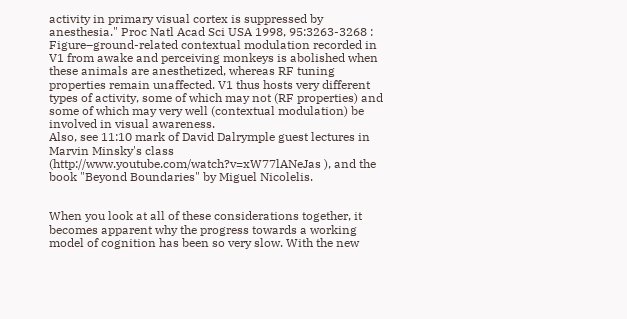activity in primary visual cortex is suppressed by anesthesia." Proc Natl Acad Sci USA 1998, 95:3263-3268 :
Figure–ground-related contextual modulation recorded in V1 from awake and perceiving monkeys is abolished when these animals are anesthetized, whereas RF tuning properties remain unaffected. V1 thus hosts very different types of activity, some of which may not (RF properties) and some of which may very well (contextual modulation) be involved in visual awareness.
Also, see 11:10 mark of David Dalrymple guest lectures in Marvin Minsky's class (http://www.youtube.com/watch?v=xW77lANeJas ), and the book "Beyond Boundaries" by Miguel Nicolelis.


When you look at all of these considerations together, it becomes apparent why the progress towards a working model of cognition has been so very slow. With the new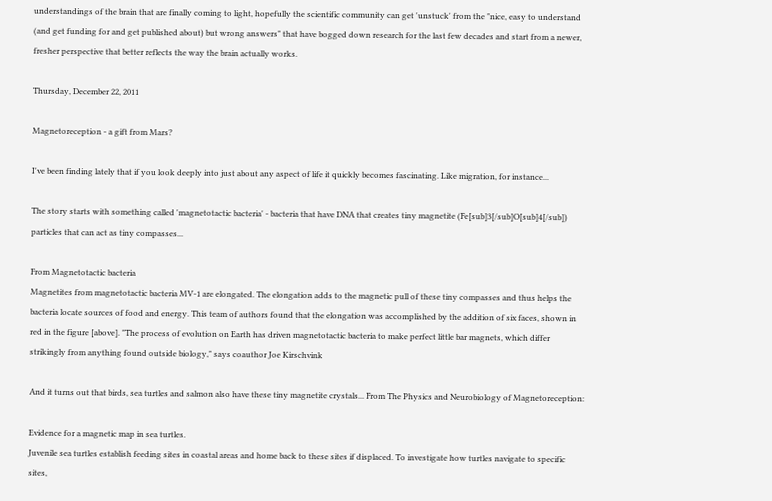understandings of the brain that are finally coming to light, hopefully the scientific community can get 'unstuck' from the "nice, easy to understand (and get funding for and get published about) but wrong answers" that have bogged down research for the last few decades and start from a newer, fresher perspective that better reflects the way the brain actually works.

Thursday, December 22, 2011

Magnetoreception - a gift from Mars?

I've been finding lately that if you look deeply into just about any aspect of life it quickly becomes fascinating. Like migration, for instance...

The story starts with something called 'magnetotactic bacteria' - bacteria that have DNA that creates tiny magnetite (Fe[sub]3[/sub]O[sub]4[/sub]) particles that can act as tiny compasses...

From Magnetotactic bacteria
Magnetites from magnetotactic bacteria MV-1 are elongated. The elongation adds to the magnetic pull of these tiny compasses and thus helps the bacteria locate sources of food and energy. This team of authors found that the elongation was accomplished by the addition of six faces, shown in red in the figure [above]. "The process of evolution on Earth has driven magnetotactic bacteria to make perfect little bar magnets, which differ strikingly from anything found outside biology," says coauthor Joe Kirschvink

And it turns out that birds, sea turtles and salmon also have these tiny magnetite crystals... From The Physics and Neurobiology of Magnetoreception:

Evidence for a magnetic map in sea turtles.
Juvenile sea turtles establish feeding sites in coastal areas and home back to these sites if displaced. To investigate how turtles navigate to specific sites,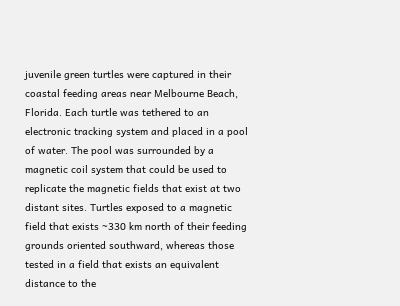juvenile green turtles were captured in their coastal feeding areas near Melbourne Beach, Florida. Each turtle was tethered to an electronic tracking system and placed in a pool of water. The pool was surrounded by a magnetic coil system that could be used to replicate the magnetic fields that exist at two distant sites. Turtles exposed to a magnetic field that exists ~330 km north of their feeding grounds oriented southward, whereas those tested in a field that exists an equivalent distance to the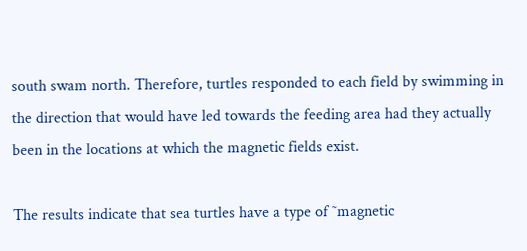south swam north. Therefore, turtles responded to each field by swimming in the direction that would have led towards the feeding area had they actually been in the locations at which the magnetic fields exist.

The results indicate that sea turtles have a type of ˜magnetic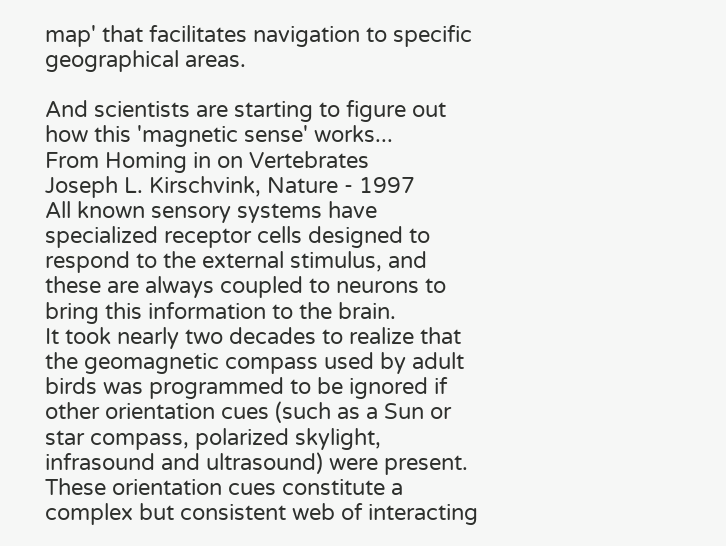map' that facilitates navigation to specific geographical areas.

And scientists are starting to figure out how this 'magnetic sense' works...
From Homing in on Vertebrates
Joseph L. Kirschvink, Nature - 1997
All known sensory systems have specialized receptor cells designed to respond to the external stimulus, and these are always coupled to neurons to bring this information to the brain.
It took nearly two decades to realize that the geomagnetic compass used by adult birds was programmed to be ignored if other orientation cues (such as a Sun or star compass, polarized skylight, infrasound and ultrasound) were present. These orientation cues constitute a complex but consistent web of interacting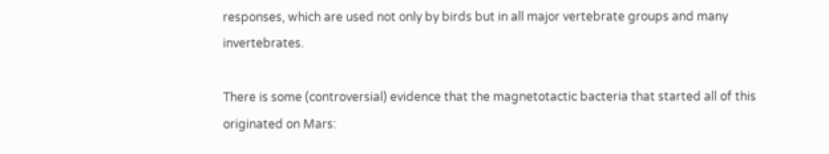responses, which are used not only by birds but in all major vertebrate groups and many invertebrates.

There is some (controversial) evidence that the magnetotactic bacteria that started all of this originated on Mars: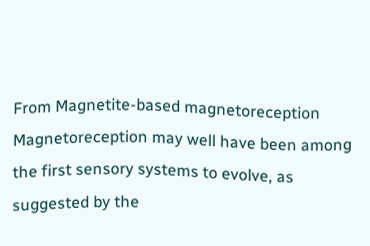From Magnetite-based magnetoreception
Magnetoreception may well have been among the first sensory systems to evolve, as suggested by the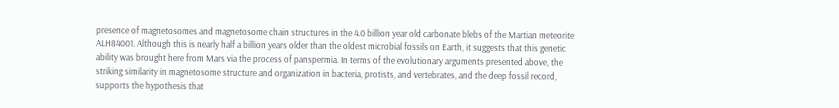presence of magnetosomes and magnetosome chain structures in the 4.0 billion year old carbonate blebs of the Martian meteorite ALH84001. Although this is nearly half a billion years older than the oldest microbial fossils on Earth, it suggests that this genetic ability was brought here from Mars via the process of panspermia. In terms of the evolutionary arguments presented above, the striking similarity in magnetosome structure and organization in bacteria, protists, and vertebrates, and the deep fossil record, supports the hypothesis that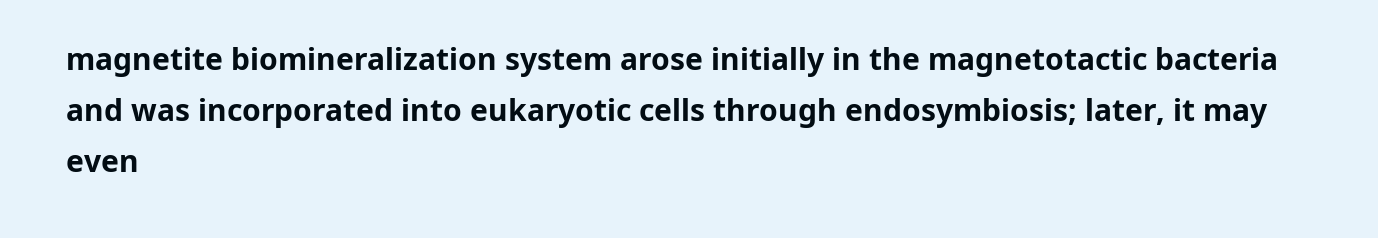magnetite biomineralization system arose initially in the magnetotactic bacteria and was incorporated into eukaryotic cells through endosymbiosis; later, it may even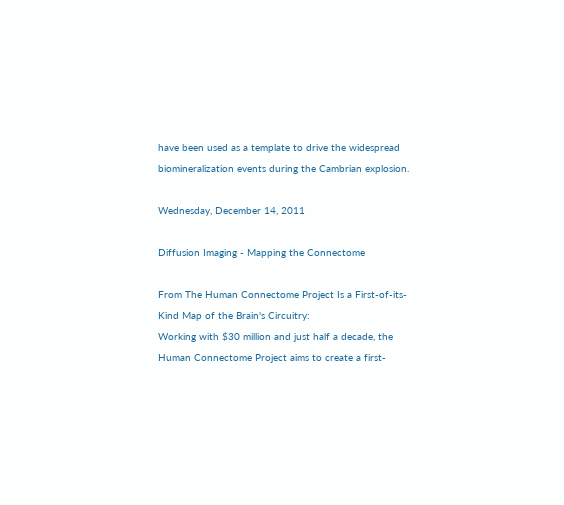have been used as a template to drive the widespread biomineralization events during the Cambrian explosion.

Wednesday, December 14, 2011

Diffusion Imaging - Mapping the Connectome

From The Human Connectome Project Is a First-of-its-Kind Map of the Brain's Circuitry:
Working with $30 million and just half a decade, the Human Connectome Project aims to create a first-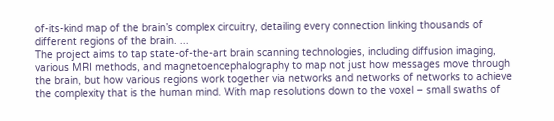of-its-kind map of the brain’s complex circuitry, detailing every connection linking thousands of different regions of the brain. ...
The project aims to tap state-of-the-art brain scanning technologies, including diffusion imaging, various MRI methods, and magnetoencephalography to map not just how messages move through the brain, but how various regions work together via networks and networks of networks to achieve the complexity that is the human mind. With map resolutions down to the voxel – small swaths of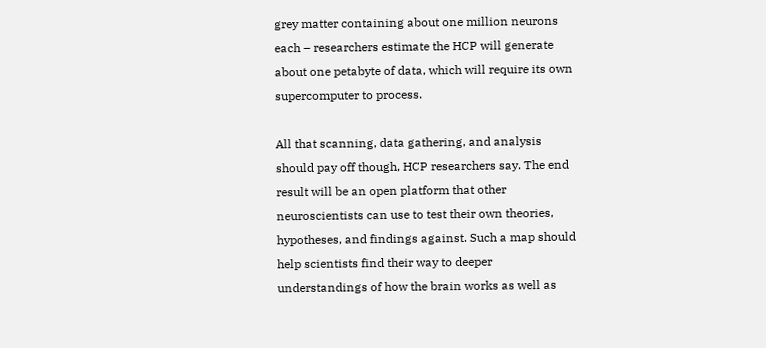grey matter containing about one million neurons each – researchers estimate the HCP will generate about one petabyte of data, which will require its own supercomputer to process.

All that scanning, data gathering, and analysis should pay off though, HCP researchers say. The end result will be an open platform that other neuroscientists can use to test their own theories, hypotheses, and findings against. Such a map should help scientists find their way to deeper understandings of how the brain works as well as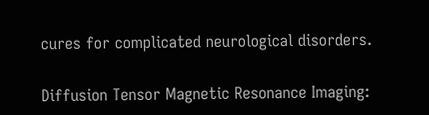cures for complicated neurological disorders.

Diffusion Tensor Magnetic Resonance Imaging: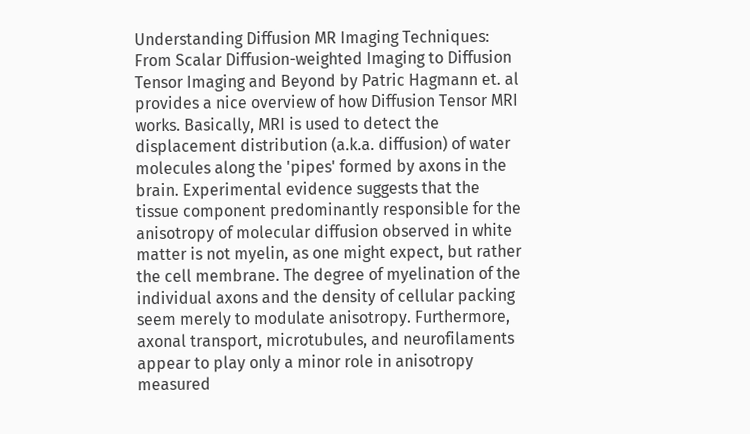Understanding Diffusion MR Imaging Techniques: From Scalar Diffusion-weighted Imaging to Diffusion Tensor Imaging and Beyond by Patric Hagmann et. al provides a nice overview of how Diffusion Tensor MRI works. Basically, MRI is used to detect the displacement distribution (a.k.a. diffusion) of water molecules along the 'pipes' formed by axons in the brain. Experimental evidence suggests that the tissue component predominantly responsible for the anisotropy of molecular diffusion observed in white matter is not myelin, as one might expect, but rather the cell membrane. The degree of myelination of the individual axons and the density of cellular packing seem merely to modulate anisotropy. Furthermore, axonal transport, microtubules, and neurofilaments appear to play only a minor role in anisotropy measured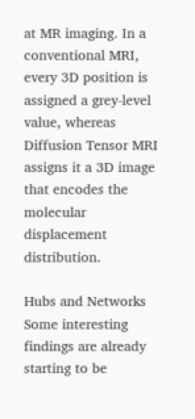at MR imaging. In a conventional MRI, every 3D position is assigned a grey-level value, whereas Diffusion Tensor MRI assigns it a 3D image that encodes the molecular displacement distribution.

Hubs and Networks
Some interesting findings are already starting to be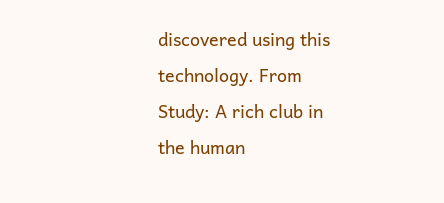discovered using this technology. From Study: A rich club in the human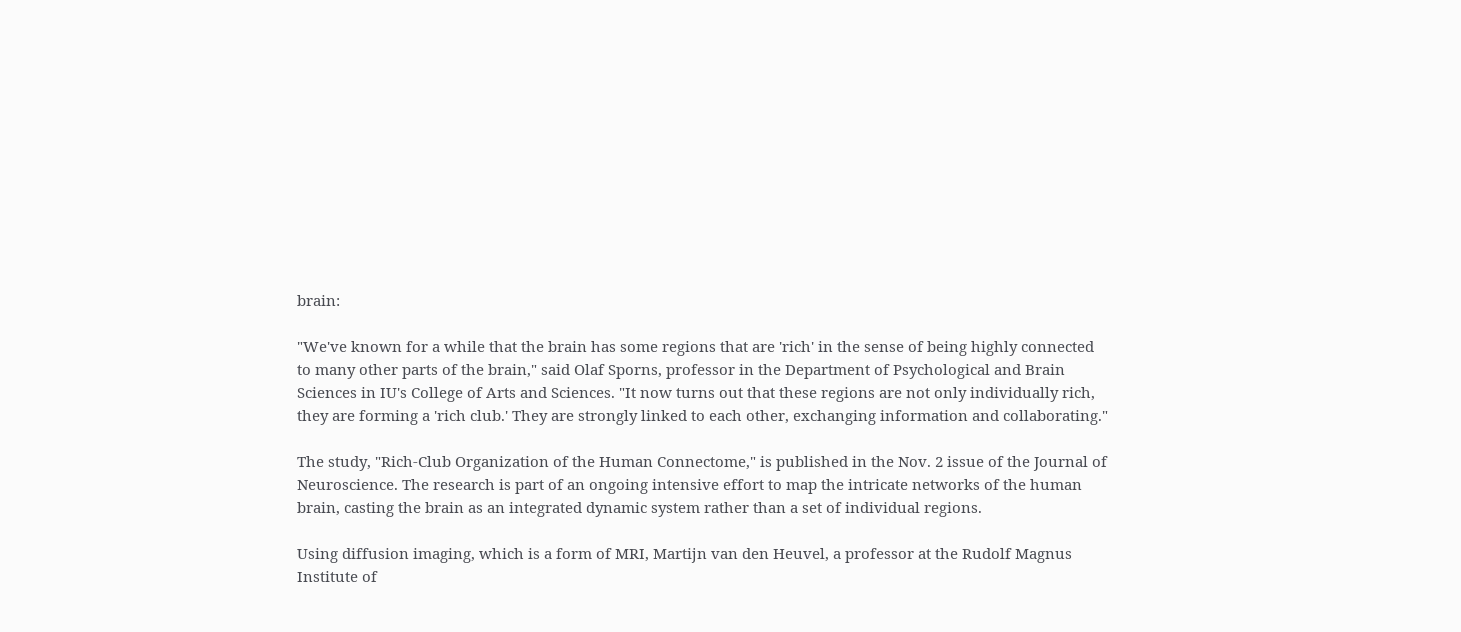brain:

"We've known for a while that the brain has some regions that are 'rich' in the sense of being highly connected to many other parts of the brain," said Olaf Sporns, professor in the Department of Psychological and Brain Sciences in IU's College of Arts and Sciences. "It now turns out that these regions are not only individually rich, they are forming a 'rich club.' They are strongly linked to each other, exchanging information and collaborating."

The study, "Rich-Club Organization of the Human Connectome," is published in the Nov. 2 issue of the Journal of Neuroscience. The research is part of an ongoing intensive effort to map the intricate networks of the human brain, casting the brain as an integrated dynamic system rather than a set of individual regions.

Using diffusion imaging, which is a form of MRI, Martijn van den Heuvel, a professor at the Rudolf Magnus Institute of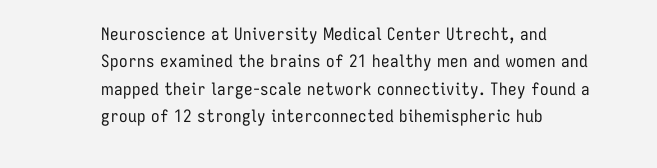Neuroscience at University Medical Center Utrecht, and Sporns examined the brains of 21 healthy men and women and mapped their large-scale network connectivity. They found a group of 12 strongly interconnected bihemispheric hub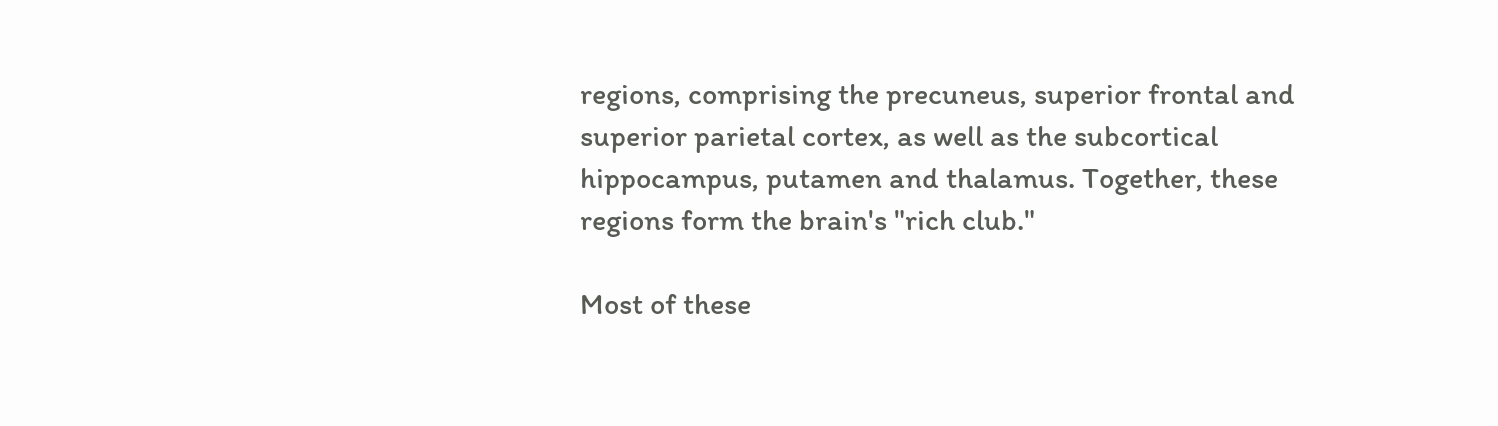regions, comprising the precuneus, superior frontal and superior parietal cortex, as well as the subcortical hippocampus, putamen and thalamus. Together, these regions form the brain's "rich club."

Most of these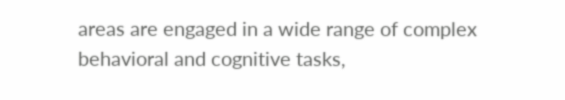areas are engaged in a wide range of complex behavioral and cognitive tasks,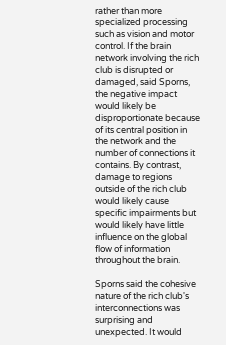rather than more specialized processing such as vision and motor control. If the brain network involving the rich club is disrupted or damaged, said Sporns, the negative impact would likely be disproportionate because of its central position in the network and the number of connections it contains. By contrast, damage to regions outside of the rich club would likely cause specific impairments but would likely have little influence on the global flow of information throughout the brain.

Sporns said the cohesive nature of the rich club's interconnections was surprising and unexpected. It would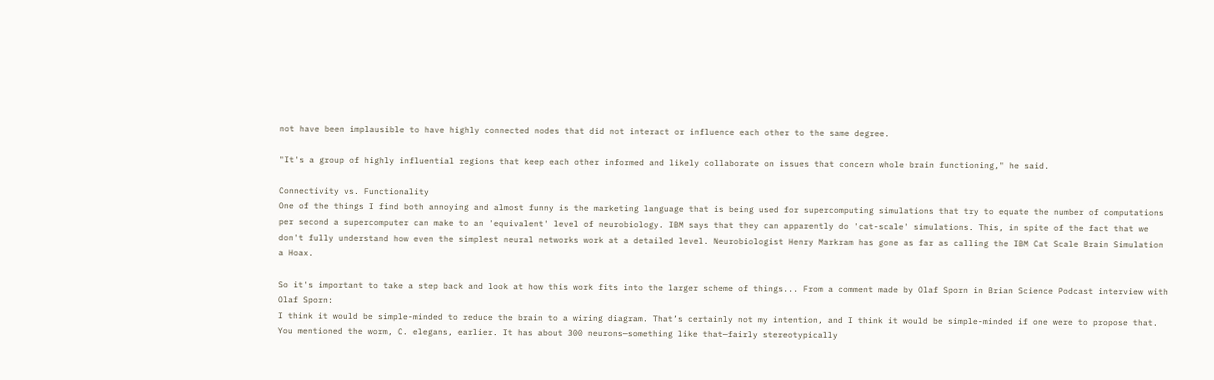not have been implausible to have highly connected nodes that did not interact or influence each other to the same degree.

"It's a group of highly influential regions that keep each other informed and likely collaborate on issues that concern whole brain functioning," he said.

Connectivity vs. Functionality
One of the things I find both annoying and almost funny is the marketing language that is being used for supercomputing simulations that try to equate the number of computations per second a supercomputer can make to an 'equivalent' level of neurobiology. IBM says that they can apparently do 'cat-scale' simulations. This, in spite of the fact that we don't fully understand how even the simplest neural networks work at a detailed level. Neurobiologist Henry Markram has gone as far as calling the IBM Cat Scale Brain Simulation a Hoax.

So it's important to take a step back and look at how this work fits into the larger scheme of things... From a comment made by Olaf Sporn in Brian Science Podcast interview with Olaf Sporn:
I think it would be simple-minded to reduce the brain to a wiring diagram. That’s certainly not my intention, and I think it would be simple-minded if one were to propose that. You mentioned the worm, C. elegans, earlier. It has about 300 neurons—something like that—fairly stereotypically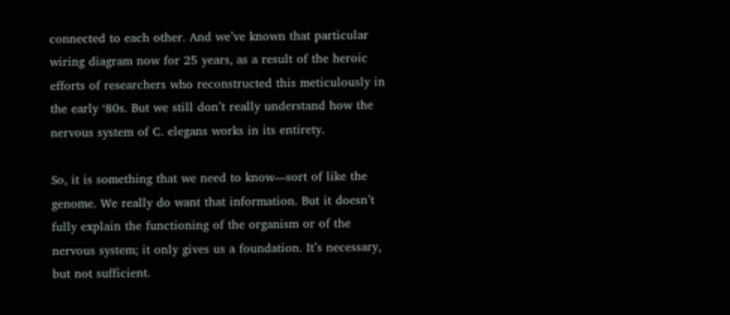connected to each other. And we’ve known that particular wiring diagram now for 25 years, as a result of the heroic efforts of researchers who reconstructed this meticulously in the early ‘80s. But we still don’t really understand how the nervous system of C. elegans works in its entirety.

So, it is something that we need to know—sort of like the genome. We really do want that information. But it doesn’t fully explain the functioning of the organism or of the nervous system; it only gives us a foundation. It’s necessary, but not sufficient.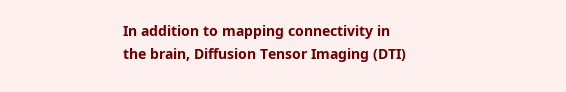In addition to mapping connectivity in the brain, Diffusion Tensor Imaging (DTI)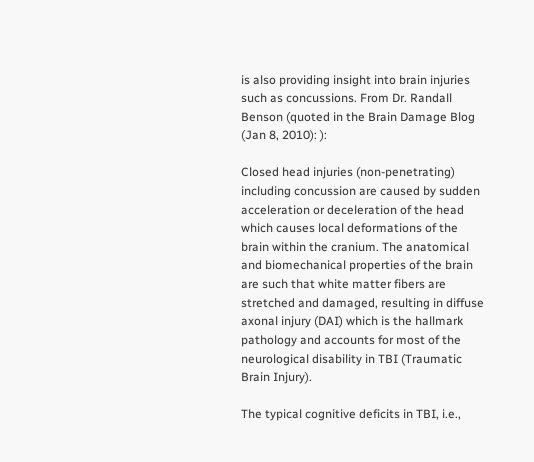is also providing insight into brain injuries such as concussions. From Dr. Randall Benson (quoted in the Brain Damage Blog (Jan 8, 2010): ):

Closed head injuries (non-penetrating) including concussion are caused by sudden acceleration or deceleration of the head which causes local deformations of the brain within the cranium. The anatomical and biomechanical properties of the brain are such that white matter fibers are stretched and damaged, resulting in diffuse axonal injury (DAI) which is the hallmark pathology and accounts for most of the neurological disability in TBI (Traumatic Brain Injury).

The typical cognitive deficits in TBI, i.e.,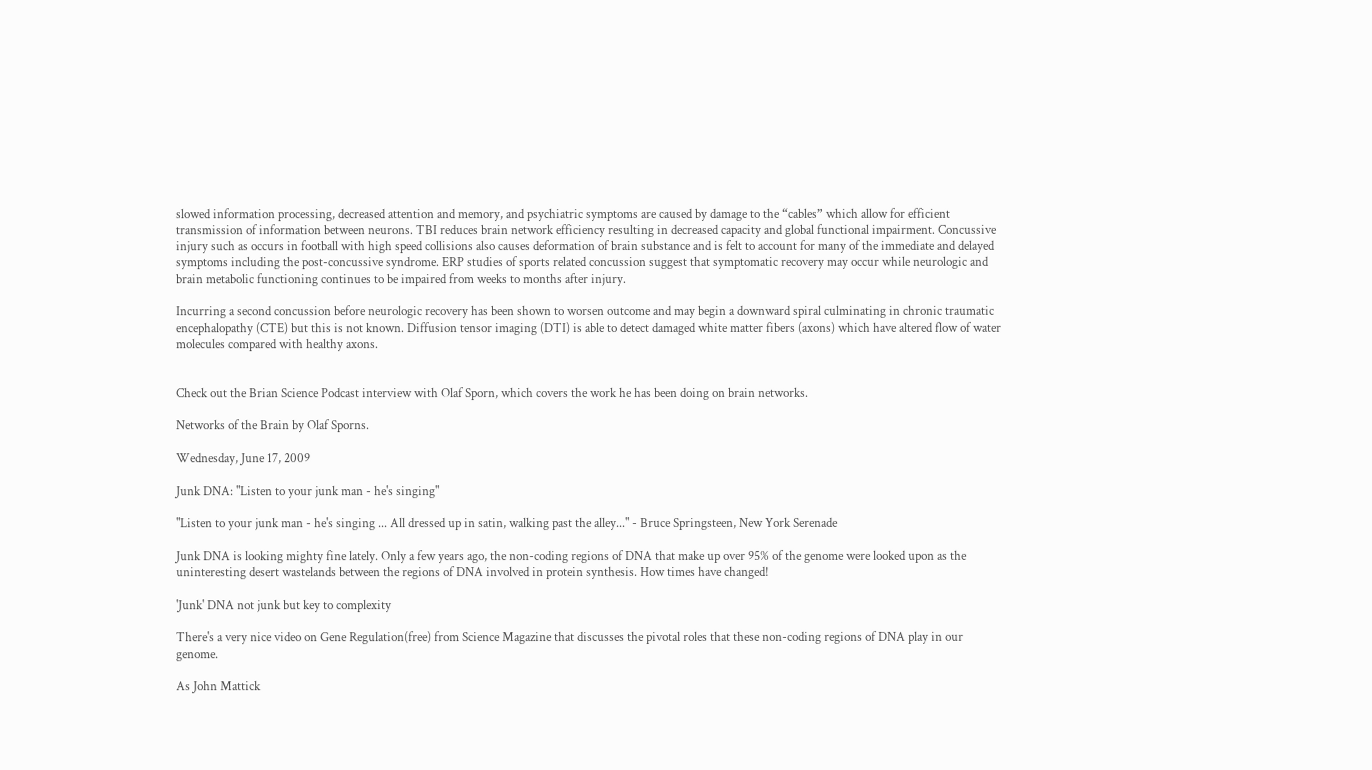slowed information processing, decreased attention and memory, and psychiatric symptoms are caused by damage to the “cables” which allow for efficient transmission of information between neurons. TBI reduces brain network efficiency resulting in decreased capacity and global functional impairment. Concussive injury such as occurs in football with high speed collisions also causes deformation of brain substance and is felt to account for many of the immediate and delayed symptoms including the post-concussive syndrome. ERP studies of sports related concussion suggest that symptomatic recovery may occur while neurologic and brain metabolic functioning continues to be impaired from weeks to months after injury.

Incurring a second concussion before neurologic recovery has been shown to worsen outcome and may begin a downward spiral culminating in chronic traumatic encephalopathy (CTE) but this is not known. Diffusion tensor imaging (DTI) is able to detect damaged white matter fibers (axons) which have altered flow of water molecules compared with healthy axons.


Check out the Brian Science Podcast interview with Olaf Sporn, which covers the work he has been doing on brain networks.

Networks of the Brain by Olaf Sporns.

Wednesday, June 17, 2009

Junk DNA: "Listen to your junk man - he's singing"

"Listen to your junk man - he's singing ... All dressed up in satin, walking past the alley..." - Bruce Springsteen, New York Serenade

Junk DNA is looking mighty fine lately. Only a few years ago, the non-coding regions of DNA that make up over 95% of the genome were looked upon as the uninteresting desert wastelands between the regions of DNA involved in protein synthesis. How times have changed!

'Junk' DNA not junk but key to complexity

There's a very nice video on Gene Regulation(free) from Science Magazine that discusses the pivotal roles that these non-coding regions of DNA play in our genome.

As John Mattick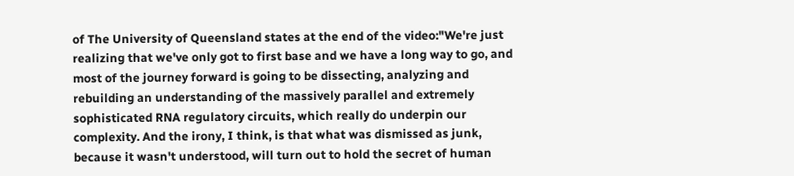of The University of Queensland states at the end of the video:"We're just realizing that we've only got to first base and we have a long way to go, and most of the journey forward is going to be dissecting, analyzing and rebuilding an understanding of the massively parallel and extremely sophisticated RNA regulatory circuits, which really do underpin our complexity. And the irony, I think, is that what was dismissed as junk, because it wasn't understood, will turn out to hold the secret of human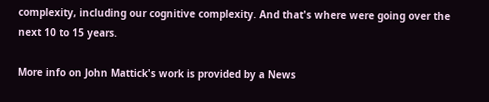complexity, including our cognitive complexity. And that's where were going over the next 10 to 15 years.

More info on John Mattick's work is provided by a News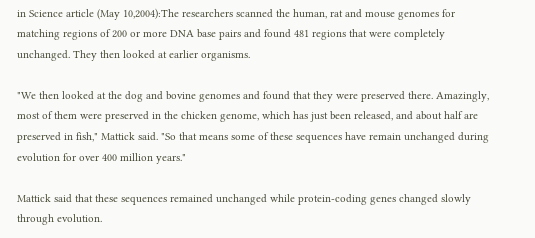in Science article (May 10,2004):The researchers scanned the human, rat and mouse genomes for matching regions of 200 or more DNA base pairs and found 481 regions that were completely unchanged. They then looked at earlier organisms.

"We then looked at the dog and bovine genomes and found that they were preserved there. Amazingly, most of them were preserved in the chicken genome, which has just been released, and about half are preserved in fish," Mattick said. "So that means some of these sequences have remain unchanged during evolution for over 400 million years."

Mattick said that these sequences remained unchanged while protein-coding genes changed slowly through evolution.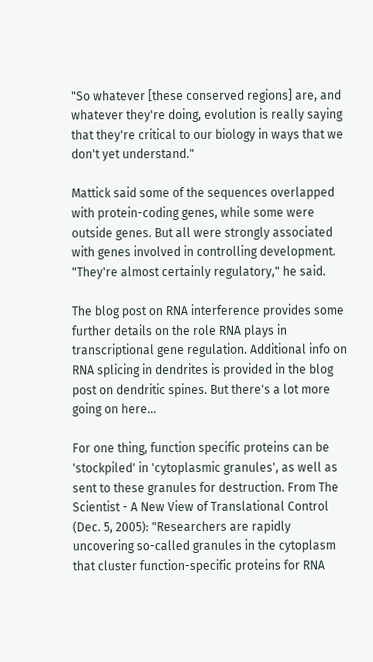"So whatever [these conserved regions] are, and whatever they're doing, evolution is really saying that they're critical to our biology in ways that we don't yet understand."

Mattick said some of the sequences overlapped with protein-coding genes, while some were outside genes. But all were strongly associated with genes involved in controlling development. "They're almost certainly regulatory," he said.

The blog post on RNA interference provides some further details on the role RNA plays in transcriptional gene regulation. Additional info on RNA splicing in dendrites is provided in the blog post on dendritic spines. But there's a lot more going on here...

For one thing, function specific proteins can be 'stockpiled' in 'cytoplasmic granules', as well as sent to these granules for destruction. From The Scientist - A New View of Translational Control (Dec. 5, 2005): "Researchers are rapidly uncovering so-called granules in the cytoplasm that cluster function-specific proteins for RNA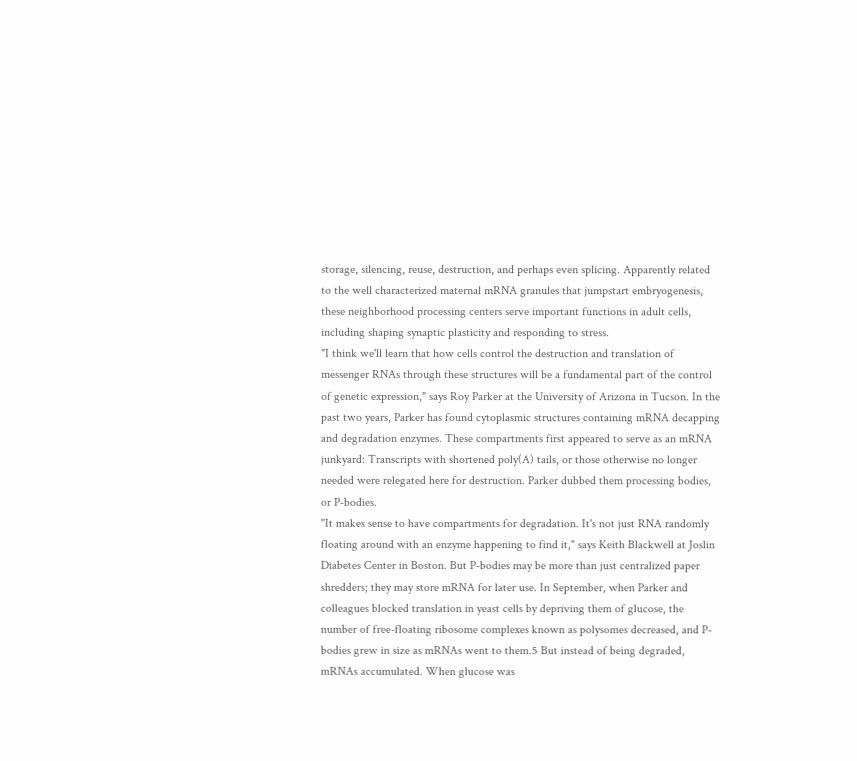storage, silencing, reuse, destruction, and perhaps even splicing. Apparently related to the well characterized maternal mRNA granules that jumpstart embryogenesis, these neighborhood processing centers serve important functions in adult cells, including shaping synaptic plasticity and responding to stress.
"I think we'll learn that how cells control the destruction and translation of messenger RNAs through these structures will be a fundamental part of the control of genetic expression," says Roy Parker at the University of Arizona in Tucson. In the past two years, Parker has found cytoplasmic structures containing mRNA decapping and degradation enzymes. These compartments first appeared to serve as an mRNA junkyard: Transcripts with shortened poly(A) tails, or those otherwise no longer needed were relegated here for destruction. Parker dubbed them processing bodies, or P-bodies.
"It makes sense to have compartments for degradation. It's not just RNA randomly floating around with an enzyme happening to find it," says Keith Blackwell at Joslin Diabetes Center in Boston. But P-bodies may be more than just centralized paper shredders; they may store mRNA for later use. In September, when Parker and colleagues blocked translation in yeast cells by depriving them of glucose, the number of free-floating ribosome complexes known as polysomes decreased, and P-bodies grew in size as mRNAs went to them.5 But instead of being degraded, mRNAs accumulated. When glucose was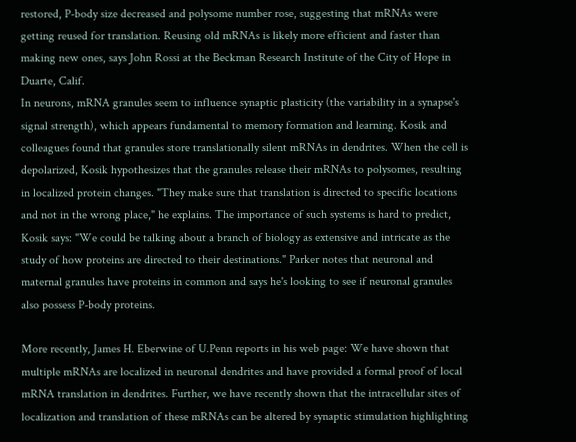restored, P-body size decreased and polysome number rose, suggesting that mRNAs were getting reused for translation. Reusing old mRNAs is likely more efficient and faster than making new ones, says John Rossi at the Beckman Research Institute of the City of Hope in Duarte, Calif.
In neurons, mRNA granules seem to influence synaptic plasticity (the variability in a synapse's signal strength), which appears fundamental to memory formation and learning. Kosik and colleagues found that granules store translationally silent mRNAs in dendrites. When the cell is depolarized, Kosik hypothesizes that the granules release their mRNAs to polysomes, resulting in localized protein changes. "They make sure that translation is directed to specific locations and not in the wrong place," he explains. The importance of such systems is hard to predict, Kosik says: "We could be talking about a branch of biology as extensive and intricate as the study of how proteins are directed to their destinations." Parker notes that neuronal and maternal granules have proteins in common and says he's looking to see if neuronal granules also possess P-body proteins.

More recently, James H. Eberwine of U.Penn reports in his web page: We have shown that multiple mRNAs are localized in neuronal dendrites and have provided a formal proof of local mRNA translation in dendrites. Further, we have recently shown that the intracellular sites of localization and translation of these mRNAs can be altered by synaptic stimulation highlighting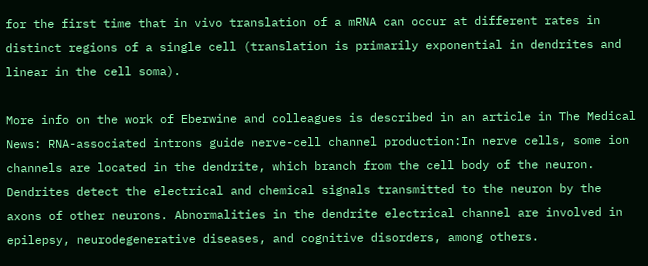for the first time that in vivo translation of a mRNA can occur at different rates in distinct regions of a single cell (translation is primarily exponential in dendrites and linear in the cell soma).

More info on the work of Eberwine and colleagues is described in an article in The Medical News: RNA-associated introns guide nerve-cell channel production:In nerve cells, some ion channels are located in the dendrite, which branch from the cell body of the neuron. Dendrites detect the electrical and chemical signals transmitted to the neuron by the axons of other neurons. Abnormalities in the dendrite electrical channel are involved in epilepsy, neurodegenerative diseases, and cognitive disorders, among others.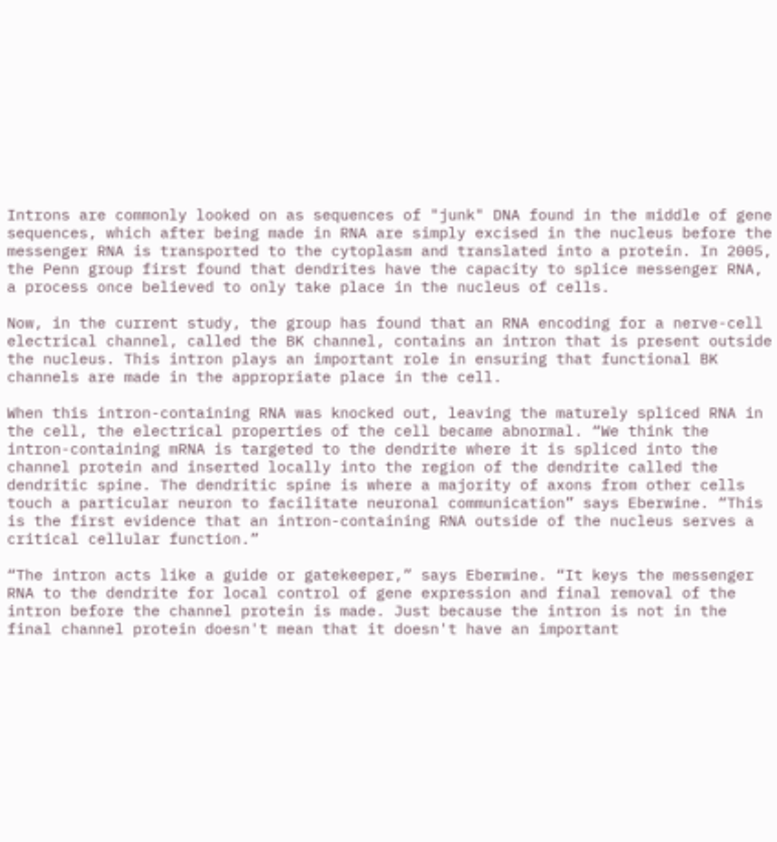Introns are commonly looked on as sequences of "junk" DNA found in the middle of gene sequences, which after being made in RNA are simply excised in the nucleus before the messenger RNA is transported to the cytoplasm and translated into a protein. In 2005, the Penn group first found that dendrites have the capacity to splice messenger RNA, a process once believed to only take place in the nucleus of cells.

Now, in the current study, the group has found that an RNA encoding for a nerve-cell electrical channel, called the BK channel, contains an intron that is present outside the nucleus. This intron plays an important role in ensuring that functional BK channels are made in the appropriate place in the cell.

When this intron-containing RNA was knocked out, leaving the maturely spliced RNA in the cell, the electrical properties of the cell became abnormal. “We think the intron-containing mRNA is targeted to the dendrite where it is spliced into the channel protein and inserted locally into the region of the dendrite called the dendritic spine. The dendritic spine is where a majority of axons from other cells touch a particular neuron to facilitate neuronal communication” says Eberwine. “This is the first evidence that an intron-containing RNA outside of the nucleus serves a critical cellular function.”

“The intron acts like a guide or gatekeeper,” says Eberwine. “It keys the messenger RNA to the dendrite for local control of gene expression and final removal of the intron before the channel protein is made. Just because the intron is not in the final channel protein doesn't mean that it doesn't have an important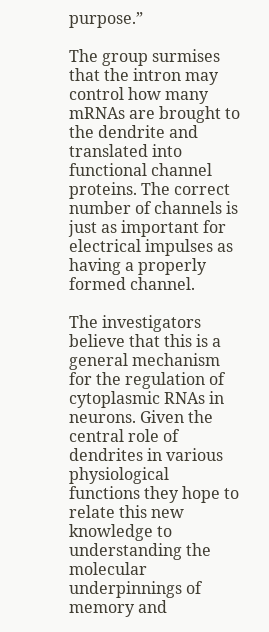purpose.”

The group surmises that the intron may control how many mRNAs are brought to the dendrite and translated into functional channel proteins. The correct number of channels is just as important for electrical impulses as having a properly formed channel.

The investigators believe that this is a general mechanism for the regulation of cytoplasmic RNAs in neurons. Given the central role of dendrites in various physiological functions they hope to relate this new knowledge to understanding the molecular underpinnings of memory and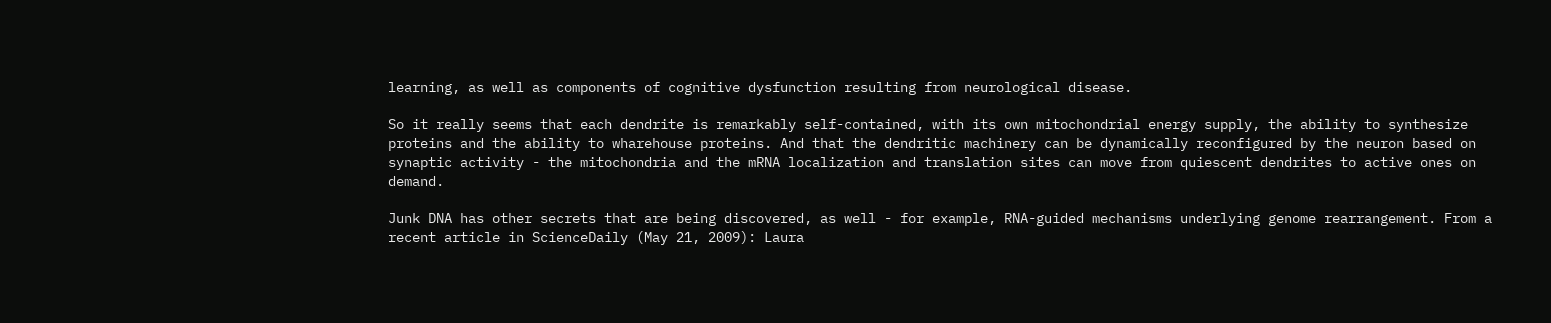learning, as well as components of cognitive dysfunction resulting from neurological disease.

So it really seems that each dendrite is remarkably self-contained, with its own mitochondrial energy supply, the ability to synthesize proteins and the ability to wharehouse proteins. And that the dendritic machinery can be dynamically reconfigured by the neuron based on synaptic activity - the mitochondria and the mRNA localization and translation sites can move from quiescent dendrites to active ones on demand.

Junk DNA has other secrets that are being discovered, as well - for example, RNA-guided mechanisms underlying genome rearrangement. From a recent article in ScienceDaily (May 21, 2009): Laura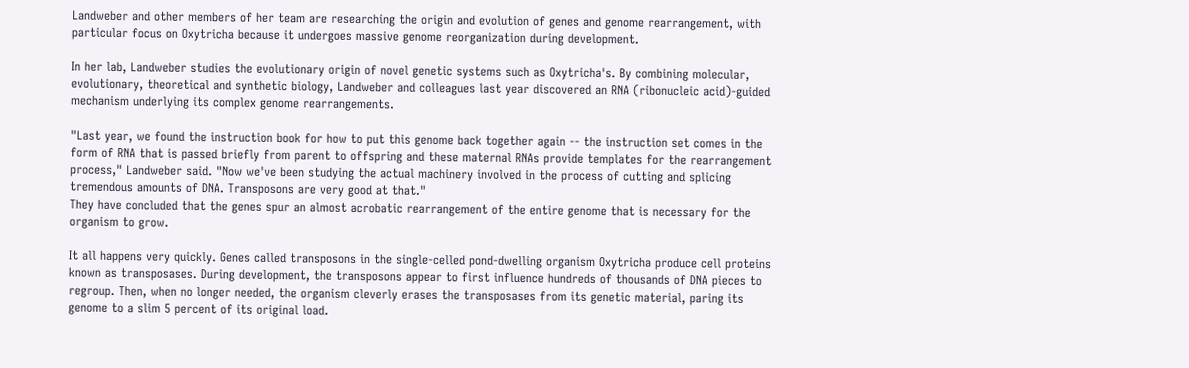Landweber and other members of her team are researching the origin and evolution of genes and genome rearrangement, with particular focus on Oxytricha because it undergoes massive genome reorganization during development.

In her lab, Landweber studies the evolutionary origin of novel genetic systems such as Oxytricha's. By combining molecular, evolutionary, theoretical and synthetic biology, Landweber and colleagues last year discovered an RNA (ribonucleic acid)-guided mechanism underlying its complex genome rearrangements.

"Last year, we found the instruction book for how to put this genome back together again -- the instruction set comes in the form of RNA that is passed briefly from parent to offspring and these maternal RNAs provide templates for the rearrangement process," Landweber said. "Now we've been studying the actual machinery involved in the process of cutting and splicing tremendous amounts of DNA. Transposons are very good at that."
They have concluded that the genes spur an almost acrobatic rearrangement of the entire genome that is necessary for the organism to grow.

It all happens very quickly. Genes called transposons in the single-celled pond-dwelling organism Oxytricha produce cell proteins known as transposases. During development, the transposons appear to first influence hundreds of thousands of DNA pieces to regroup. Then, when no longer needed, the organism cleverly erases the transposases from its genetic material, paring its genome to a slim 5 percent of its original load.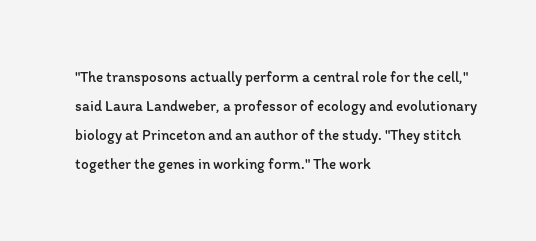"The transposons actually perform a central role for the cell," said Laura Landweber, a professor of ecology and evolutionary biology at Princeton and an author of the study. "They stitch together the genes in working form." The work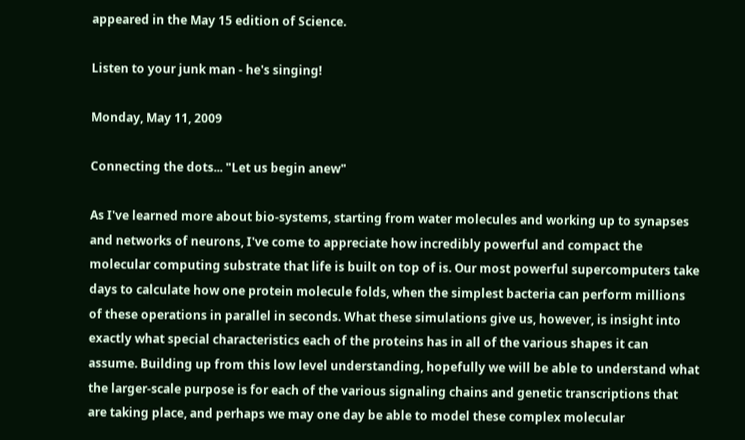appeared in the May 15 edition of Science.

Listen to your junk man - he's singing!

Monday, May 11, 2009

Connecting the dots... "Let us begin anew"

As I've learned more about bio-systems, starting from water molecules and working up to synapses and networks of neurons, I've come to appreciate how incredibly powerful and compact the molecular computing substrate that life is built on top of is. Our most powerful supercomputers take days to calculate how one protein molecule folds, when the simplest bacteria can perform millions of these operations in parallel in seconds. What these simulations give us, however, is insight into exactly what special characteristics each of the proteins has in all of the various shapes it can assume. Building up from this low level understanding, hopefully we will be able to understand what the larger-scale purpose is for each of the various signaling chains and genetic transcriptions that are taking place, and perhaps we may one day be able to model these complex molecular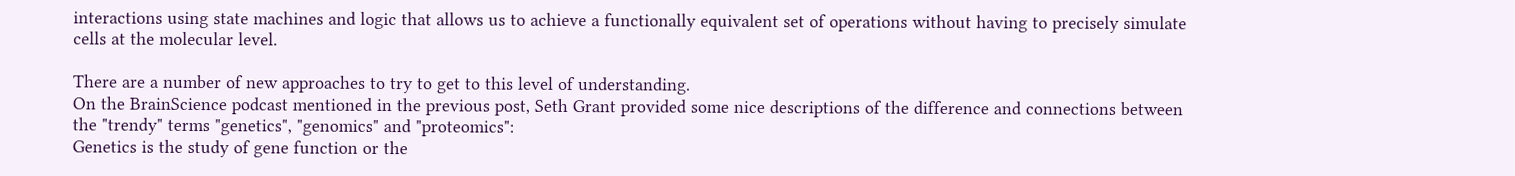interactions using state machines and logic that allows us to achieve a functionally equivalent set of operations without having to precisely simulate cells at the molecular level.

There are a number of new approaches to try to get to this level of understanding.
On the BrainScience podcast mentioned in the previous post, Seth Grant provided some nice descriptions of the difference and connections between the "trendy" terms "genetics", "genomics" and "proteomics":
Genetics is the study of gene function or the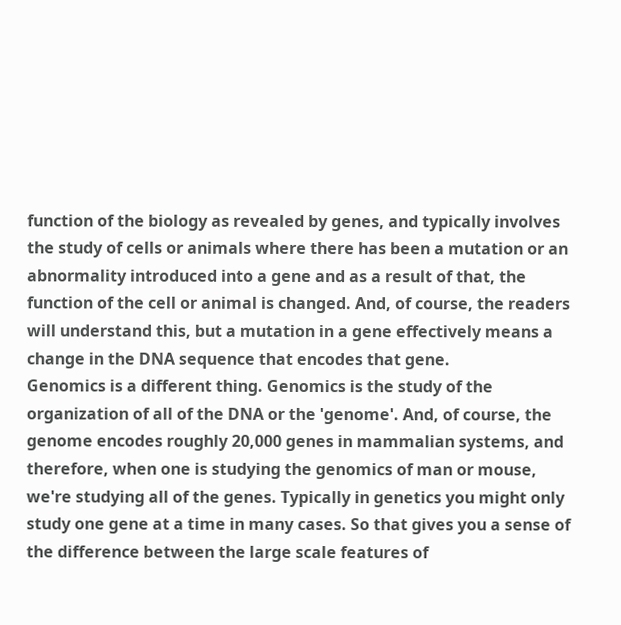function of the biology as revealed by genes, and typically involves the study of cells or animals where there has been a mutation or an abnormality introduced into a gene and as a result of that, the function of the cell or animal is changed. And, of course, the readers will understand this, but a mutation in a gene effectively means a change in the DNA sequence that encodes that gene.
Genomics is a different thing. Genomics is the study of the organization of all of the DNA or the 'genome'. And, of course, the genome encodes roughly 20,000 genes in mammalian systems, and therefore, when one is studying the genomics of man or mouse, we're studying all of the genes. Typically in genetics you might only study one gene at a time in many cases. So that gives you a sense of the difference between the large scale features of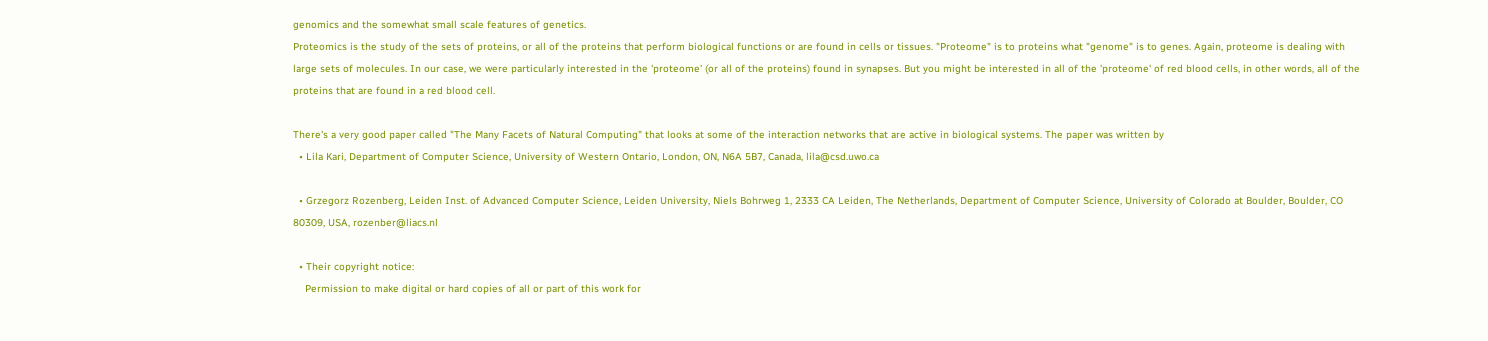genomics and the somewhat small scale features of genetics.
Proteomics is the study of the sets of proteins, or all of the proteins that perform biological functions or are found in cells or tissues. "Proteome" is to proteins what "genome" is to genes. Again, proteome is dealing with large sets of molecules. In our case, we were particularly interested in the 'proteome' (or all of the proteins) found in synapses. But you might be interested in all of the 'proteome' of red blood cells, in other words, all of the proteins that are found in a red blood cell.

There's a very good paper called "The Many Facets of Natural Computing" that looks at some of the interaction networks that are active in biological systems. The paper was written by
  • Lila Kari, Department of Computer Science, University of Western Ontario, London, ON, N6A 5B7, Canada, lila@csd.uwo.ca

  • Grzegorz Rozenberg, Leiden Inst. of Advanced Computer Science, Leiden University, Niels Bohrweg 1, 2333 CA Leiden, The Netherlands, Department of Computer Science, University of Colorado at Boulder, Boulder, CO 80309, USA, rozenber@liacs.nl

  • Their copyright notice:
    Permission to make digital or hard copies of all or part of this work for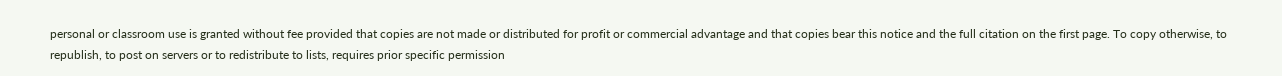personal or classroom use is granted without fee provided that copies are not made or distributed for profit or commercial advantage and that copies bear this notice and the full citation on the first page. To copy otherwise, to republish, to post on servers or to redistribute to lists, requires prior specific permission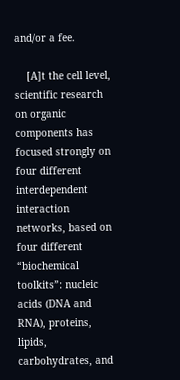and/or a fee.

    [A]t the cell level, scientific research on organic components has focused strongly on four different interdependent interaction networks, based on four different “biochemical toolkits”: nucleic acids (DNA and RNA), proteins, lipids, carbohydrates, and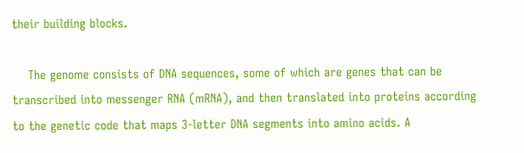their building blocks.

    The genome consists of DNA sequences, some of which are genes that can be transcribed into messenger RNA (mRNA), and then translated into proteins according to the genetic code that maps 3-letter DNA segments into amino acids. A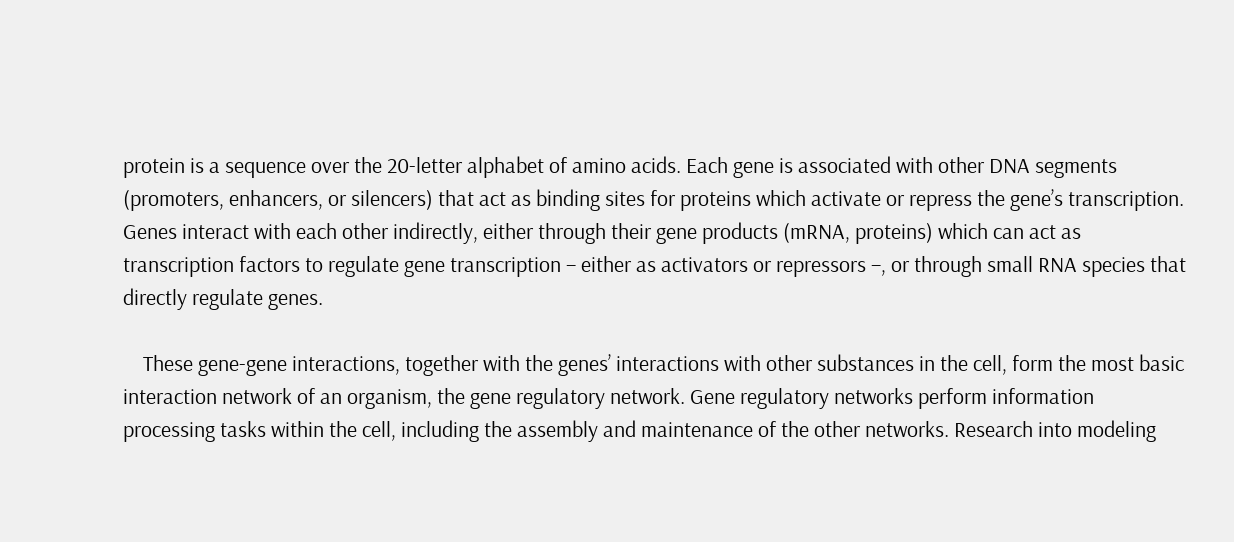protein is a sequence over the 20-letter alphabet of amino acids. Each gene is associated with other DNA segments (promoters, enhancers, or silencers) that act as binding sites for proteins which activate or repress the gene’s transcription. Genes interact with each other indirectly, either through their gene products (mRNA, proteins) which can act as transcription factors to regulate gene transcription – either as activators or repressors –, or through small RNA species that directly regulate genes.

    These gene-gene interactions, together with the genes’ interactions with other substances in the cell, form the most basic interaction network of an organism, the gene regulatory network. Gene regulatory networks perform information processing tasks within the cell, including the assembly and maintenance of the other networks. Research into modeling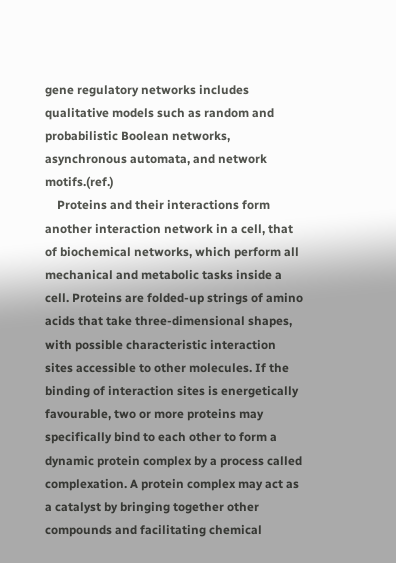gene regulatory networks includes qualitative models such as random and probabilistic Boolean networks, asynchronous automata, and network motifs.(ref.)
    Proteins and their interactions form another interaction network in a cell, that of biochemical networks, which perform all mechanical and metabolic tasks inside a cell. Proteins are folded-up strings of amino acids that take three-dimensional shapes, with possible characteristic interaction sites accessible to other molecules. If the binding of interaction sites is energetically favourable, two or more proteins may specifically bind to each other to form a dynamic protein complex by a process called complexation. A protein complex may act as a catalyst by bringing together other compounds and facilitating chemical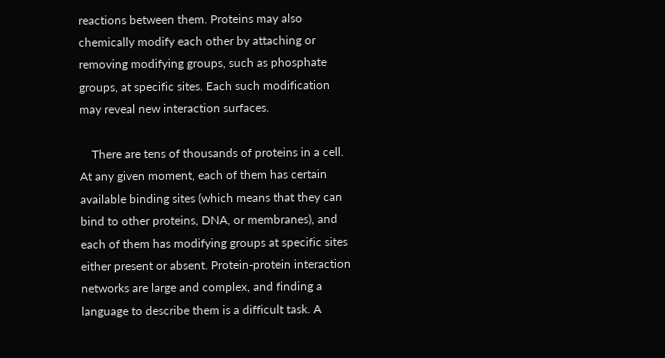reactions between them. Proteins may also chemically modify each other by attaching or removing modifying groups, such as phosphate groups, at specific sites. Each such modification may reveal new interaction surfaces.

    There are tens of thousands of proteins in a cell. At any given moment, each of them has certain available binding sites (which means that they can bind to other proteins, DNA, or membranes), and each of them has modifying groups at specific sites either present or absent. Protein-protein interaction networks are large and complex, and finding a language to describe them is a difficult task. A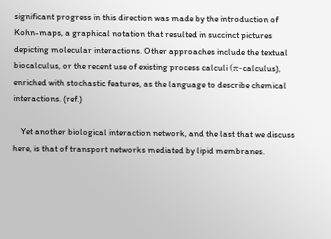significant progress in this direction was made by the introduction of Kohn-maps, a graphical notation that resulted in succinct pictures depicting molecular interactions. Other approaches include the textual biocalculus, or the recent use of existing process calculi (π-calculus), enriched with stochastic features, as the language to describe chemical interactions. (ref.)

    Yet another biological interaction network, and the last that we discuss here, is that of transport networks mediated by lipid membranes.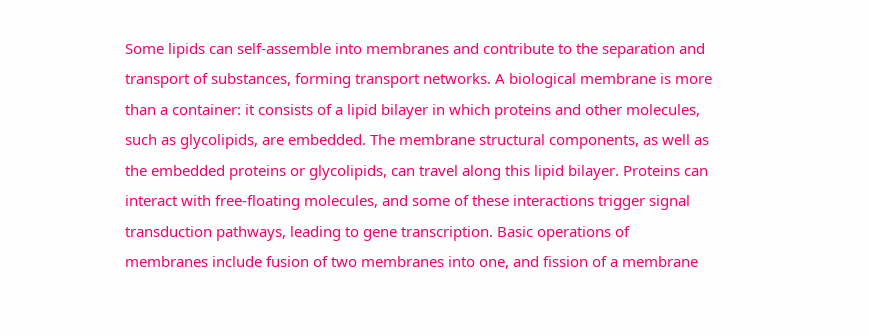Some lipids can self-assemble into membranes and contribute to the separation and transport of substances, forming transport networks. A biological membrane is more than a container: it consists of a lipid bilayer in which proteins and other molecules, such as glycolipids, are embedded. The membrane structural components, as well as the embedded proteins or glycolipids, can travel along this lipid bilayer. Proteins can interact with free-floating molecules, and some of these interactions trigger signal transduction pathways, leading to gene transcription. Basic operations of membranes include fusion of two membranes into one, and fission of a membrane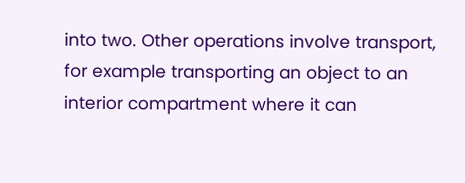into two. Other operations involve transport, for example transporting an object to an interior compartment where it can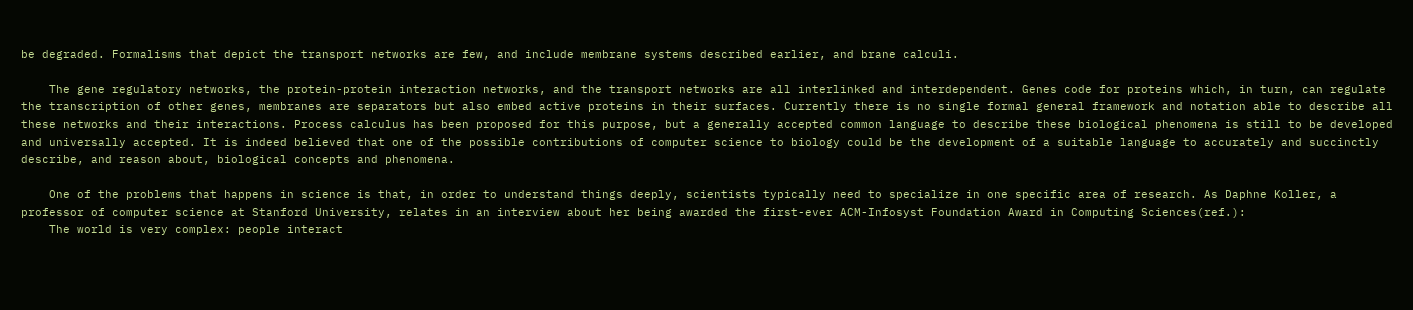be degraded. Formalisms that depict the transport networks are few, and include membrane systems described earlier, and brane calculi.

    The gene regulatory networks, the protein-protein interaction networks, and the transport networks are all interlinked and interdependent. Genes code for proteins which, in turn, can regulate the transcription of other genes, membranes are separators but also embed active proteins in their surfaces. Currently there is no single formal general framework and notation able to describe all these networks and their interactions. Process calculus has been proposed for this purpose, but a generally accepted common language to describe these biological phenomena is still to be developed and universally accepted. It is indeed believed that one of the possible contributions of computer science to biology could be the development of a suitable language to accurately and succinctly describe, and reason about, biological concepts and phenomena.

    One of the problems that happens in science is that, in order to understand things deeply, scientists typically need to specialize in one specific area of research. As Daphne Koller, a professor of computer science at Stanford University, relates in an interview about her being awarded the first-ever ACM-Infosyst Foundation Award in Computing Sciences(ref.):
    The world is very complex: people interact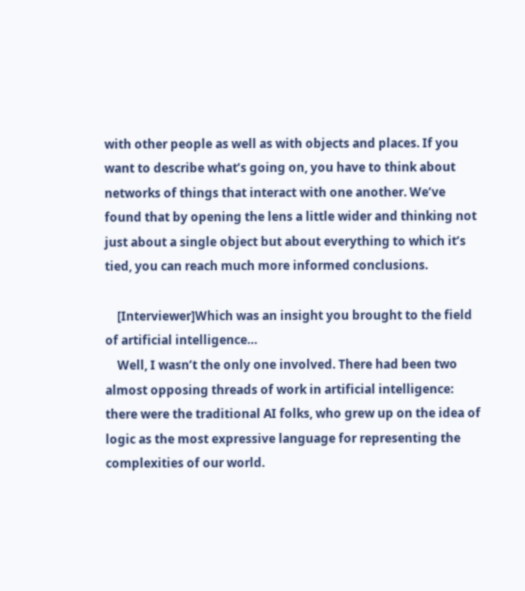with other people as well as with objects and places. If you want to describe what’s going on, you have to think about networks of things that interact with one another. We’ve found that by opening the lens a little wider and thinking not just about a single object but about everything to which it’s tied, you can reach much more informed conclusions.

    [Interviewer]Which was an insight you brought to the field of artificial intelligence…
    Well, I wasn’t the only one involved. There had been two almost opposing threads of work in artificial intelligence: there were the traditional AI folks, who grew up on the idea of logic as the most expressive language for representing the complexities of our world.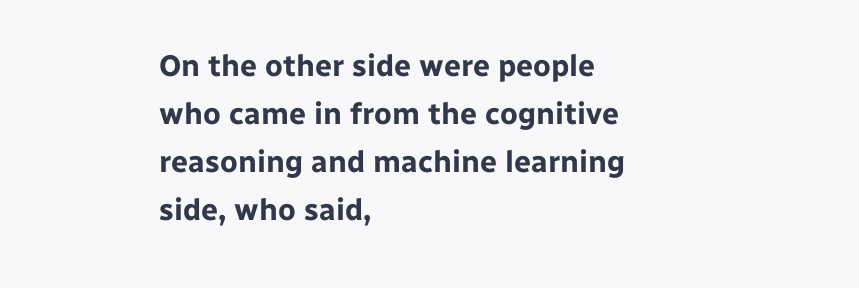On the other side were people who came in from the cognitive reasoning and machine learning side, who said,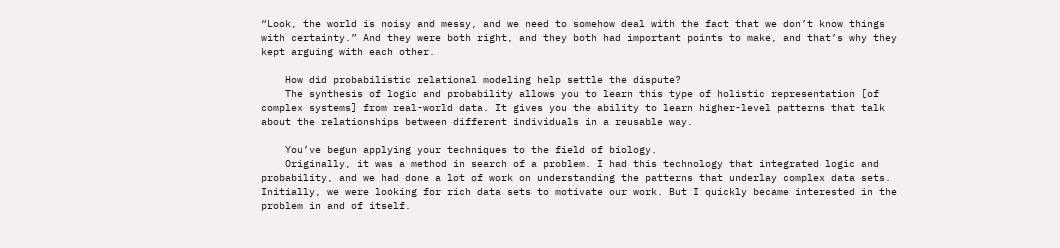“Look, the world is noisy and messy, and we need to somehow deal with the fact that we don’t know things with certainty.” And they were both right, and they both had important points to make, and that’s why they kept arguing with each other.

    How did probabilistic relational modeling help settle the dispute?
    The synthesis of logic and probability allows you to learn this type of holistic representation [of complex systems] from real-world data. It gives you the ability to learn higher-level patterns that talk about the relationships between different individuals in a reusable way.

    You’ve begun applying your techniques to the field of biology.
    Originally, it was a method in search of a problem. I had this technology that integrated logic and probability, and we had done a lot of work on understanding the patterns that underlay complex data sets. Initially, we were looking for rich data sets to motivate our work. But I quickly became interested in the problem in and of itself.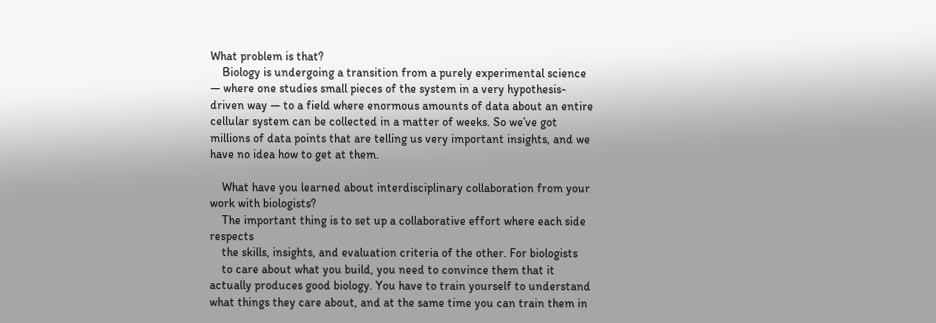What problem is that?
    Biology is undergoing a transition from a purely experimental science — where one studies small pieces of the system in a very hypothesis-driven way — to a field where enormous amounts of data about an entire cellular system can be collected in a matter of weeks. So we’ve got millions of data points that are telling us very important insights, and we have no idea how to get at them.

    What have you learned about interdisciplinary collaboration from your work with biologists?
    The important thing is to set up a collaborative effort where each side respects
    the skills, insights, and evaluation criteria of the other. For biologists
    to care about what you build, you need to convince them that it actually produces good biology. You have to train yourself to understand what things they care about, and at the same time you can train them in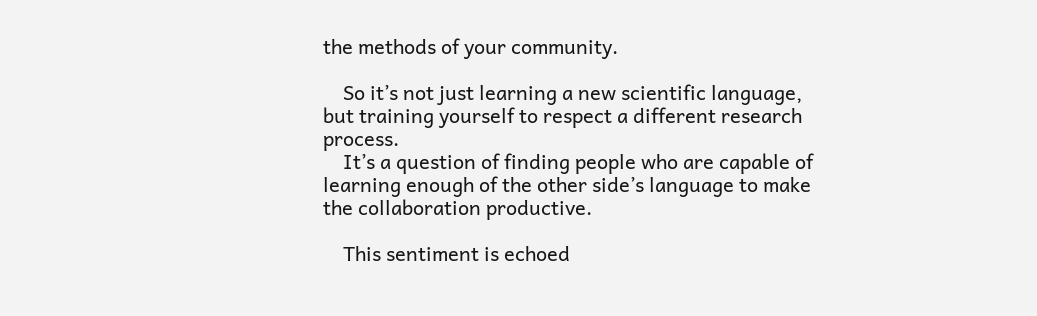the methods of your community.

    So it’s not just learning a new scientific language, but training yourself to respect a different research process.
    It’s a question of finding people who are capable of learning enough of the other side’s language to make the collaboration productive.

    This sentiment is echoed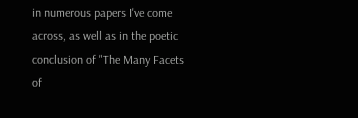in numerous papers I've come across, as well as in the poetic conclusion of "The Many Facets of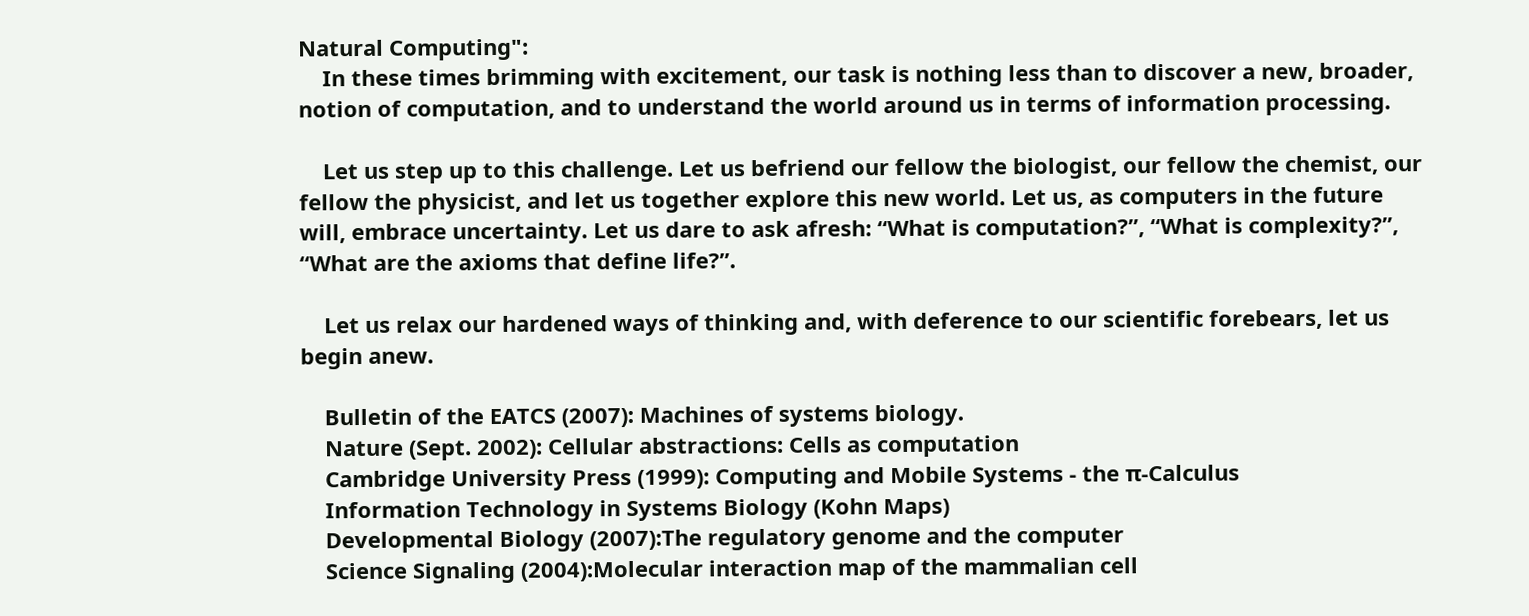Natural Computing":
    In these times brimming with excitement, our task is nothing less than to discover a new, broader, notion of computation, and to understand the world around us in terms of information processing.

    Let us step up to this challenge. Let us befriend our fellow the biologist, our fellow the chemist, our fellow the physicist, and let us together explore this new world. Let us, as computers in the future will, embrace uncertainty. Let us dare to ask afresh: “What is computation?”, “What is complexity?”, “What are the axioms that define life?”.

    Let us relax our hardened ways of thinking and, with deference to our scientific forebears, let us begin anew.

    Bulletin of the EATCS (2007): Machines of systems biology.
    Nature (Sept. 2002): Cellular abstractions: Cells as computation
    Cambridge University Press (1999): Computing and Mobile Systems - the π-Calculus
    Information Technology in Systems Biology (Kohn Maps)
    Developmental Biology (2007):The regulatory genome and the computer
    Science Signaling (2004):Molecular interaction map of the mammalian cell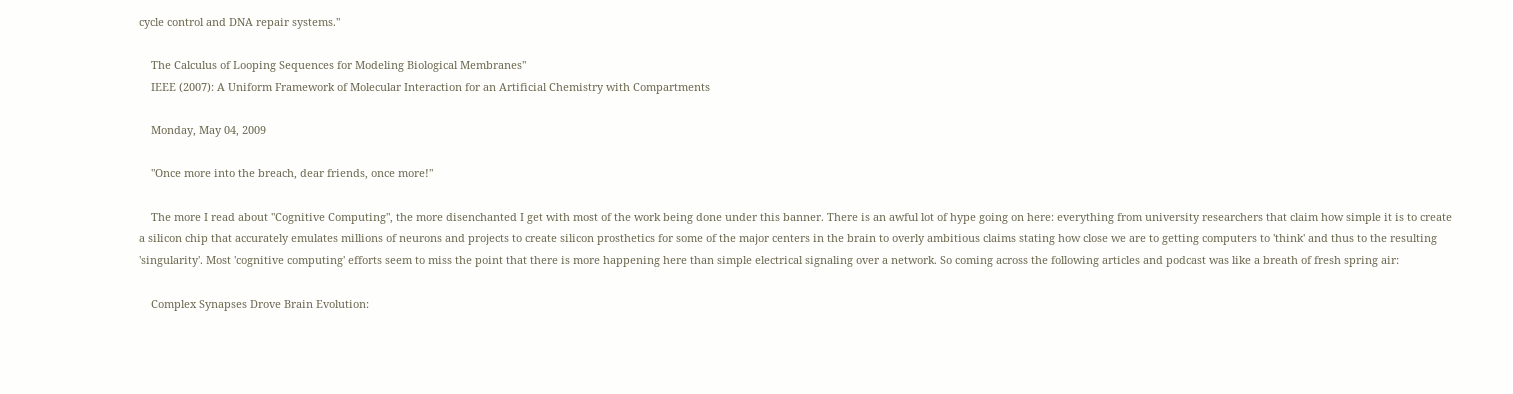cycle control and DNA repair systems."

    The Calculus of Looping Sequences for Modeling Biological Membranes"
    IEEE (2007): A Uniform Framework of Molecular Interaction for an Artificial Chemistry with Compartments

    Monday, May 04, 2009

    "Once more into the breach, dear friends, once more!"

    The more I read about "Cognitive Computing", the more disenchanted I get with most of the work being done under this banner. There is an awful lot of hype going on here: everything from university researchers that claim how simple it is to create a silicon chip that accurately emulates millions of neurons and projects to create silicon prosthetics for some of the major centers in the brain to overly ambitious claims stating how close we are to getting computers to 'think' and thus to the resulting 'singularity'. Most 'cognitive computing' efforts seem to miss the point that there is more happening here than simple electrical signaling over a network. So coming across the following articles and podcast was like a breath of fresh spring air:

    Complex Synapses Drove Brain Evolution: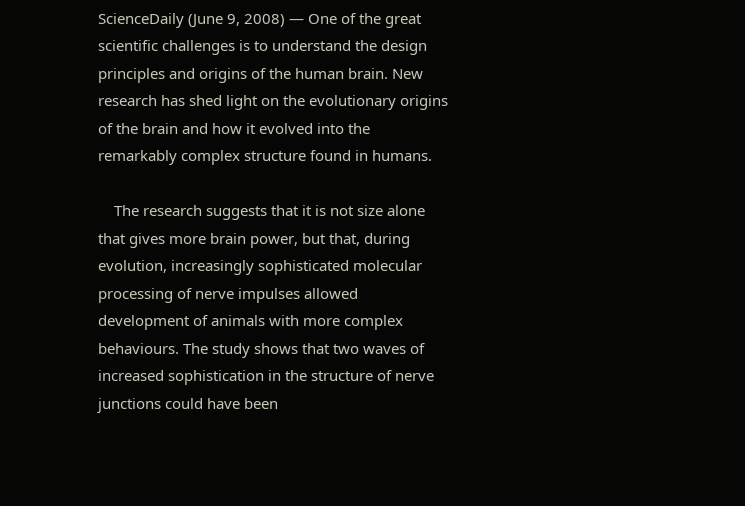ScienceDaily (June 9, 2008) — One of the great scientific challenges is to understand the design principles and origins of the human brain. New research has shed light on the evolutionary origins of the brain and how it evolved into the remarkably complex structure found in humans.

    The research suggests that it is not size alone that gives more brain power, but that, during evolution, increasingly sophisticated molecular processing of nerve impulses allowed development of animals with more complex behaviours. The study shows that two waves of increased sophistication in the structure of nerve junctions could have been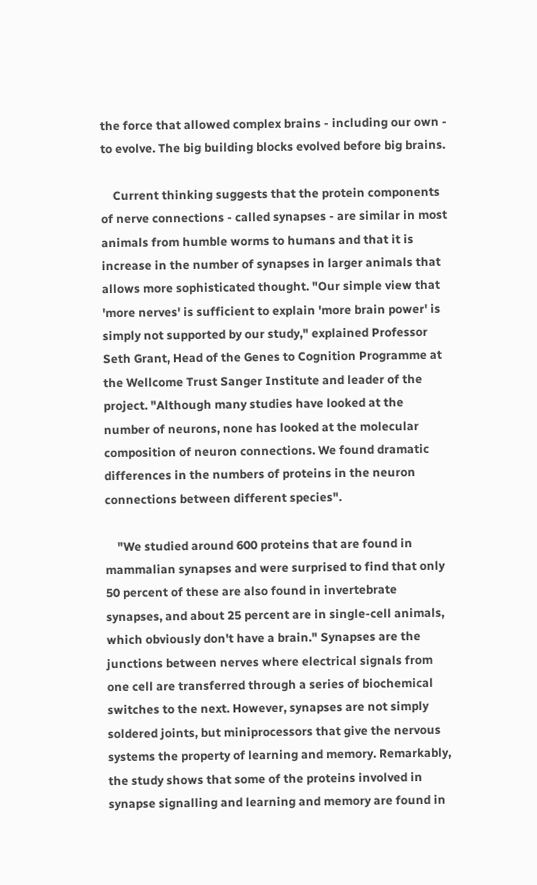the force that allowed complex brains - including our own - to evolve. The big building blocks evolved before big brains.

    Current thinking suggests that the protein components of nerve connections - called synapses - are similar in most animals from humble worms to humans and that it is increase in the number of synapses in larger animals that allows more sophisticated thought. "Our simple view that 'more nerves' is sufficient to explain 'more brain power' is simply not supported by our study," explained Professor Seth Grant, Head of the Genes to Cognition Programme at the Wellcome Trust Sanger Institute and leader of the project. "Although many studies have looked at the number of neurons, none has looked at the molecular composition of neuron connections. We found dramatic differences in the numbers of proteins in the neuron connections between different species".

    "We studied around 600 proteins that are found in mammalian synapses and were surprised to find that only 50 percent of these are also found in invertebrate synapses, and about 25 percent are in single-cell animals, which obviously don't have a brain." Synapses are the junctions between nerves where electrical signals from one cell are transferred through a series of biochemical switches to the next. However, synapses are not simply soldered joints, but miniprocessors that give the nervous systems the property of learning and memory. Remarkably, the study shows that some of the proteins involved in synapse signalling and learning and memory are found in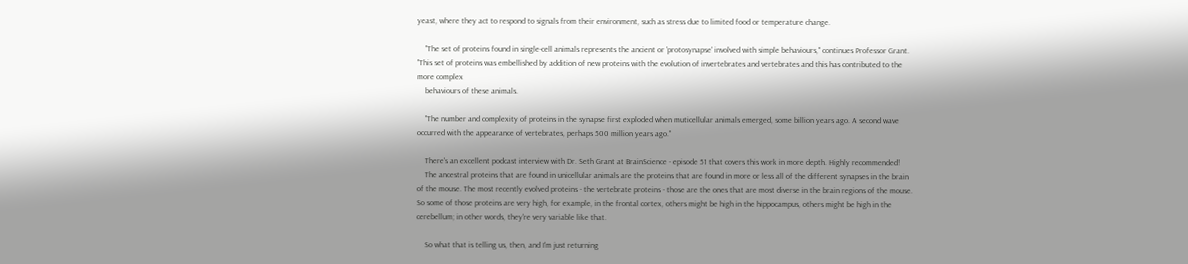yeast, where they act to respond to signals from their environment, such as stress due to limited food or temperature change.

    "The set of proteins found in single-cell animals represents the ancient or 'protosynapse' involved with simple behaviours," continues Professor Grant. "This set of proteins was embellished by addition of new proteins with the evolution of invertebrates and vertebrates and this has contributed to the more complex
    behaviours of these animals.

    "The number and complexity of proteins in the synapse first exploded when muticellular animals emerged, some billion years ago. A second wave occurred with the appearance of vertebrates, perhaps 500 million years ago."

    There's an excellent podcast interview with Dr. Seth Grant at BrainScience - episode 51 that covers this work in more depth. Highly recommended!
    The ancestral proteins that are found in unicellular animals are the proteins that are found in more or less all of the different synapses in the brain of the mouse. The most recently evolved proteins - the vertebrate proteins - those are the ones that are most diverse in the brain regions of the mouse. So some of those proteins are very high, for example, in the frontal cortex, others might be high in the hippocampus, others might be high in the cerebellum; in other words, they're very variable like that.

    So what that is telling us, then, and I'm just returning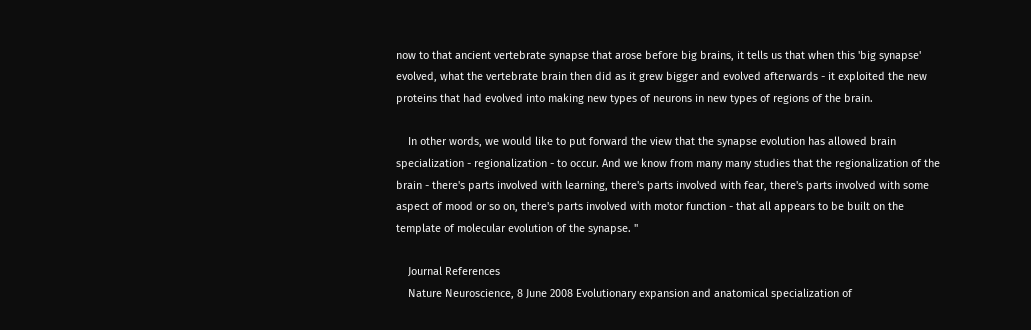now to that ancient vertebrate synapse that arose before big brains, it tells us that when this 'big synapse' evolved, what the vertebrate brain then did as it grew bigger and evolved afterwards - it exploited the new proteins that had evolved into making new types of neurons in new types of regions of the brain.

    In other words, we would like to put forward the view that the synapse evolution has allowed brain specialization - regionalization - to occur. And we know from many many studies that the regionalization of the brain - there's parts involved with learning, there's parts involved with fear, there's parts involved with some aspect of mood or so on, there's parts involved with motor function - that all appears to be built on the template of molecular evolution of the synapse. "

    Journal References
    Nature Neuroscience, 8 June 2008 Evolutionary expansion and anatomical specialization of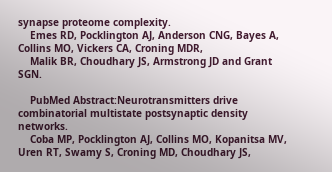synapse proteome complexity.
    Emes RD, Pocklington AJ, Anderson CNG, Bayes A, Collins MO, Vickers CA, Croning MDR,
    Malik BR, Choudhary JS, Armstrong JD and Grant SGN.

    PubMed Abstract:Neurotransmitters drive combinatorial multistate postsynaptic density networks.
    Coba MP, Pocklington AJ, Collins MO, Kopanitsa MV, Uren RT, Swamy S, Croning MD, Choudhary JS,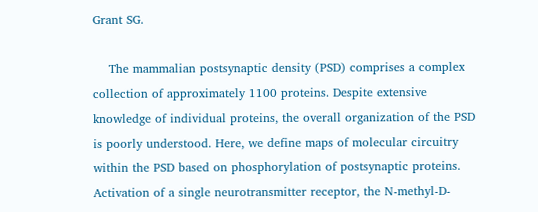Grant SG.

    The mammalian postsynaptic density (PSD) comprises a complex collection of approximately 1100 proteins. Despite extensive knowledge of individual proteins, the overall organization of the PSD is poorly understood. Here, we define maps of molecular circuitry within the PSD based on phosphorylation of postsynaptic proteins. Activation of a single neurotransmitter receptor, the N-methyl-D-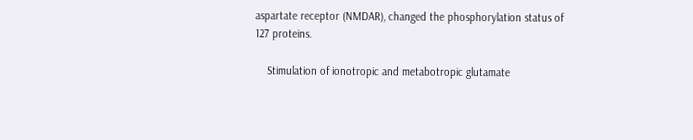aspartate receptor (NMDAR), changed the phosphorylation status of 127 proteins.

    Stimulation of ionotropic and metabotropic glutamate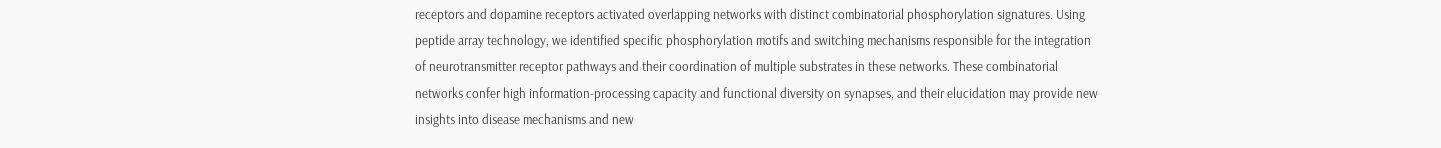receptors and dopamine receptors activated overlapping networks with distinct combinatorial phosphorylation signatures. Using peptide array technology, we identified specific phosphorylation motifs and switching mechanisms responsible for the integration of neurotransmitter receptor pathways and their coordination of multiple substrates in these networks. These combinatorial networks confer high information-processing capacity and functional diversity on synapses, and their elucidation may provide new insights into disease mechanisms and new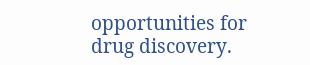opportunities for drug discovery.